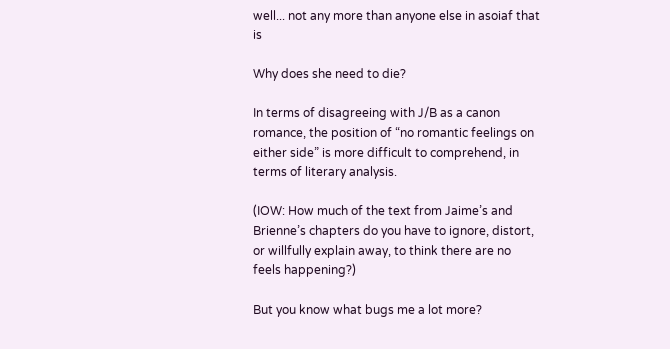well... not any more than anyone else in asoiaf that is

Why does she need to die?

In terms of disagreeing with J/B as a canon romance, the position of “no romantic feelings on either side” is more difficult to comprehend, in terms of literary analysis.

(IOW: How much of the text from Jaime’s and Brienne’s chapters do you have to ignore, distort, or willfully explain away, to think there are no feels happening?)

But you know what bugs me a lot more?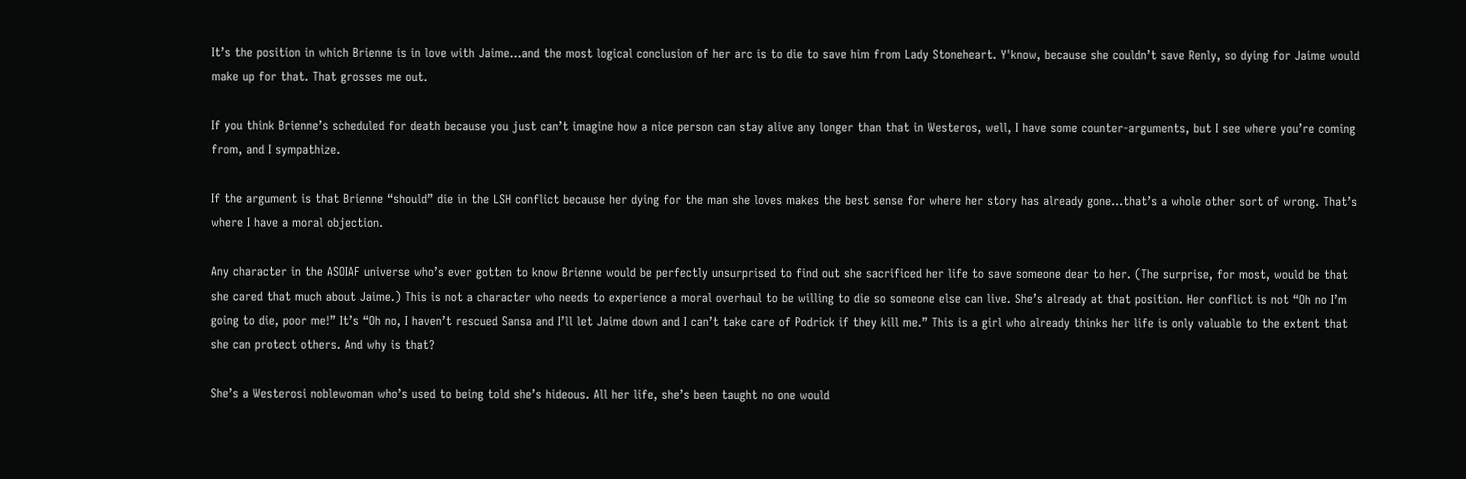It’s the position in which Brienne is in love with Jaime…and the most logical conclusion of her arc is to die to save him from Lady Stoneheart. Y'know, because she couldn’t save Renly, so dying for Jaime would make up for that. That grosses me out.

If you think Brienne’s scheduled for death because you just can’t imagine how a nice person can stay alive any longer than that in Westeros, well, I have some counter-arguments, but I see where you’re coming from, and I sympathize.

If the argument is that Brienne “should” die in the LSH conflict because her dying for the man she loves makes the best sense for where her story has already gone…that’s a whole other sort of wrong. That’s where I have a moral objection.

Any character in the ASOIAF universe who’s ever gotten to know Brienne would be perfectly unsurprised to find out she sacrificed her life to save someone dear to her. (The surprise, for most, would be that she cared that much about Jaime.) This is not a character who needs to experience a moral overhaul to be willing to die so someone else can live. She’s already at that position. Her conflict is not “Oh no I’m going to die, poor me!” It’s “Oh no, I haven’t rescued Sansa and I’ll let Jaime down and I can’t take care of Podrick if they kill me.” This is a girl who already thinks her life is only valuable to the extent that she can protect others. And why is that?

She’s a Westerosi noblewoman who’s used to being told she’s hideous. All her life, she’s been taught no one would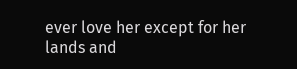ever love her except for her lands and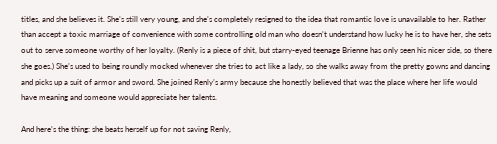titles, and she believes it. She’s still very young, and she’s completely resigned to the idea that romantic love is unavailable to her. Rather than accept a toxic marriage of convenience with some controlling old man who doesn’t understand how lucky he is to have her, she sets out to serve someone worthy of her loyalty. (Renly is a piece of shit, but starry-eyed teenage Brienne has only seen his nicer side, so there she goes.) She’s used to being roundly mocked whenever she tries to act like a lady, so she walks away from the pretty gowns and dancing and picks up a suit of armor and sword. She joined Renly’s army because she honestly believed that was the place where her life would have meaning and someone would appreciate her talents.

And here’s the thing: she beats herself up for not saving Renly,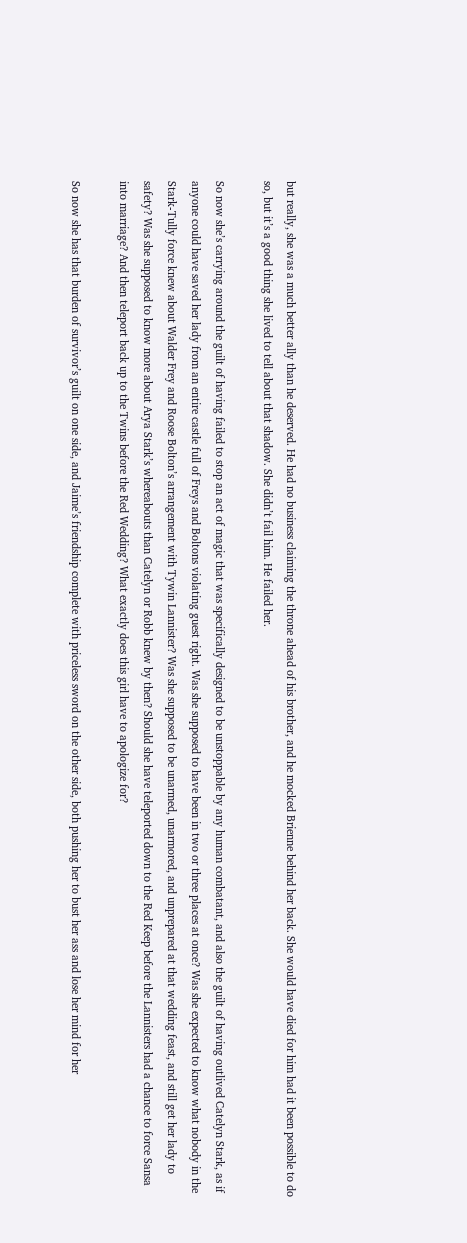but really, she was a much better ally than he deserved. He had no business claiming the throne ahead of his brother, and he mocked Brienne behind her back. She would have died for him had it been possible to do so, but it’s a good thing she lived to tell about that shadow. She didn’t fail him. He failed her.

So now she’s carrying around the guilt of having failed to stop an act of magic that was specifically designed to be unstoppable by any human combatant, and also the guilt of having outlived Catelyn Stark, as if anyone could have saved her lady from an entire castle full of Freys and Boltons violating guest right. Was she supposed to have been in two or three places at once? Was she expected to know what nobody in the Stark-Tully force knew about Walder Frey and Roose Bolton’s arrangement with Tywin Lannister? Was she supposed to be unarmed, unarmored, and unprepared at that wedding feast, and still get her lady to safety? Was she supposed to know more about Arya Stark’s whereabouts than Catelyn or Robb knew by then? Should she have teleported down to the Red Keep before the Lannisters had a chance to force Sansa into marriage? And then teleport back up to the Twins before the Red Wedding? What exactly does this girl have to apologize for?

So now she has that burden of survivor’s guilt on one side, and Jaime’s friendship complete with priceless sword on the other side, both pushing her to bust her ass and lose her mind for her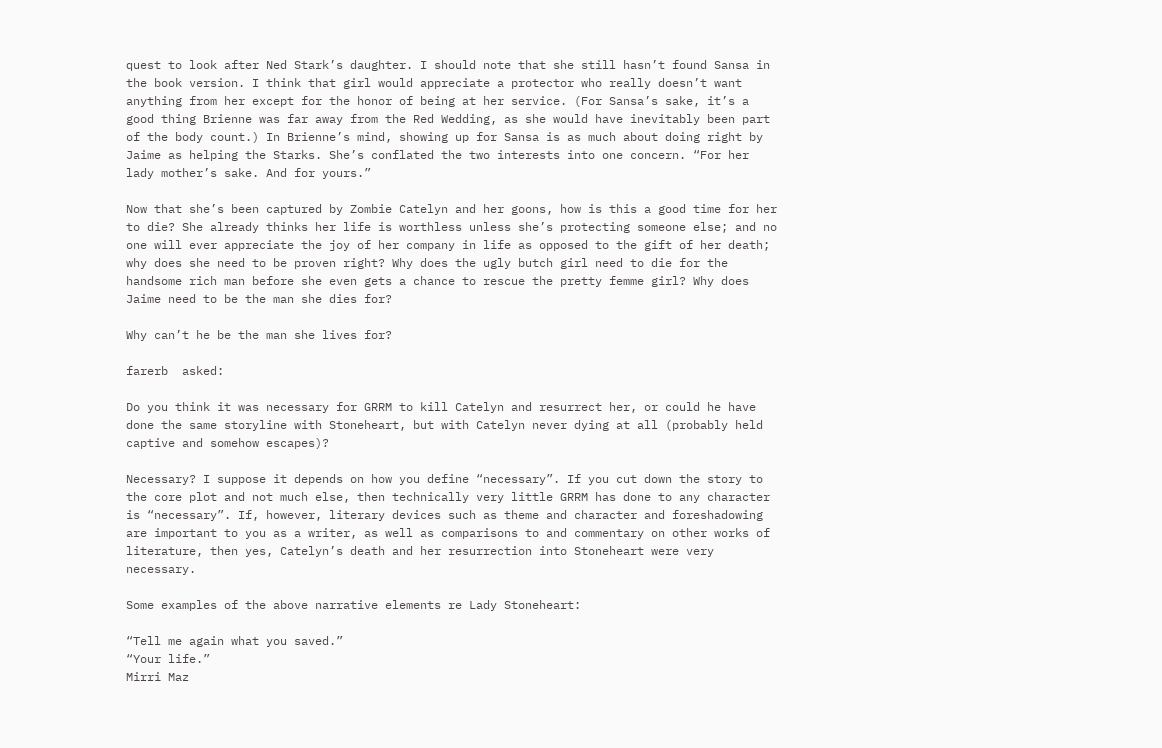quest to look after Ned Stark’s daughter. I should note that she still hasn’t found Sansa in the book version. I think that girl would appreciate a protector who really doesn’t want anything from her except for the honor of being at her service. (For Sansa’s sake, it’s a good thing Brienne was far away from the Red Wedding, as she would have inevitably been part of the body count.) In Brienne’s mind, showing up for Sansa is as much about doing right by Jaime as helping the Starks. She’s conflated the two interests into one concern. “For her lady mother’s sake. And for yours.”

Now that she’s been captured by Zombie Catelyn and her goons, how is this a good time for her to die? She already thinks her life is worthless unless she’s protecting someone else; and no one will ever appreciate the joy of her company in life as opposed to the gift of her death; why does she need to be proven right? Why does the ugly butch girl need to die for the handsome rich man before she even gets a chance to rescue the pretty femme girl? Why does Jaime need to be the man she dies for?

Why can’t he be the man she lives for?

farerb  asked:

Do you think it was necessary for GRRM to kill Catelyn and resurrect her, or could he have done the same storyline with Stoneheart, but with Catelyn never dying at all (probably held captive and somehow escapes)?

Necessary? I suppose it depends on how you define “necessary”. If you cut down the story to the core plot and not much else, then technically very little GRRM has done to any character is “necessary”. If, however, literary devices such as theme and character and foreshadowing are important to you as a writer, as well as comparisons to and commentary on other works of literature, then yes, Catelyn’s death and her resurrection into Stoneheart were very necessary.

Some examples of the above narrative elements re Lady Stoneheart:

“Tell me again what you saved.”
“Your life.”
Mirri Maz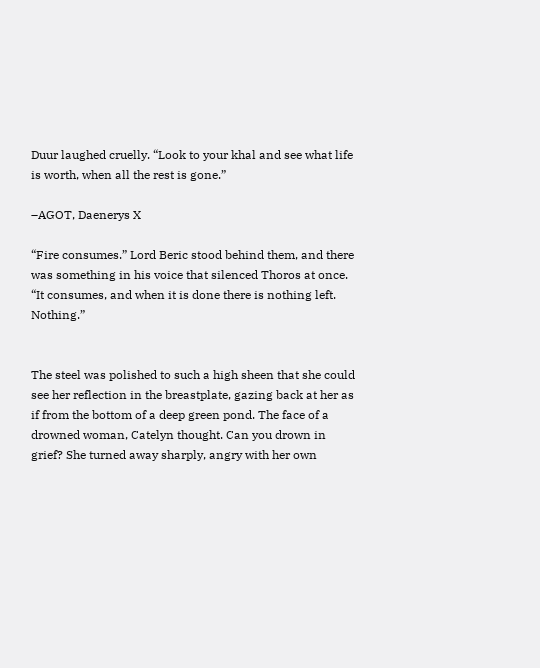Duur laughed cruelly. “Look to your khal and see what life is worth, when all the rest is gone.”

–AGOT, Daenerys X

“Fire consumes.” Lord Beric stood behind them, and there was something in his voice that silenced Thoros at once. “It consumes, and when it is done there is nothing left. Nothing.”


The steel was polished to such a high sheen that she could see her reflection in the breastplate, gazing back at her as if from the bottom of a deep green pond. The face of a drowned woman, Catelyn thought. Can you drown in grief? She turned away sharply, angry with her own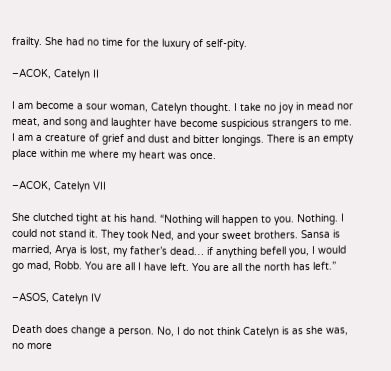frailty. She had no time for the luxury of self-pity.

–ACOK, Catelyn II

I am become a sour woman, Catelyn thought. I take no joy in mead nor meat, and song and laughter have become suspicious strangers to me. I am a creature of grief and dust and bitter longings. There is an empty place within me where my heart was once.

–ACOK, Catelyn VII

She clutched tight at his hand. “Nothing will happen to you. Nothing. I could not stand it. They took Ned, and your sweet brothers. Sansa is married, Arya is lost, my father’s dead… if anything befell you, I would go mad, Robb. You are all I have left. You are all the north has left.”

–ASOS, Catelyn IV

Death does change a person. No, I do not think Catelyn is as she was, no more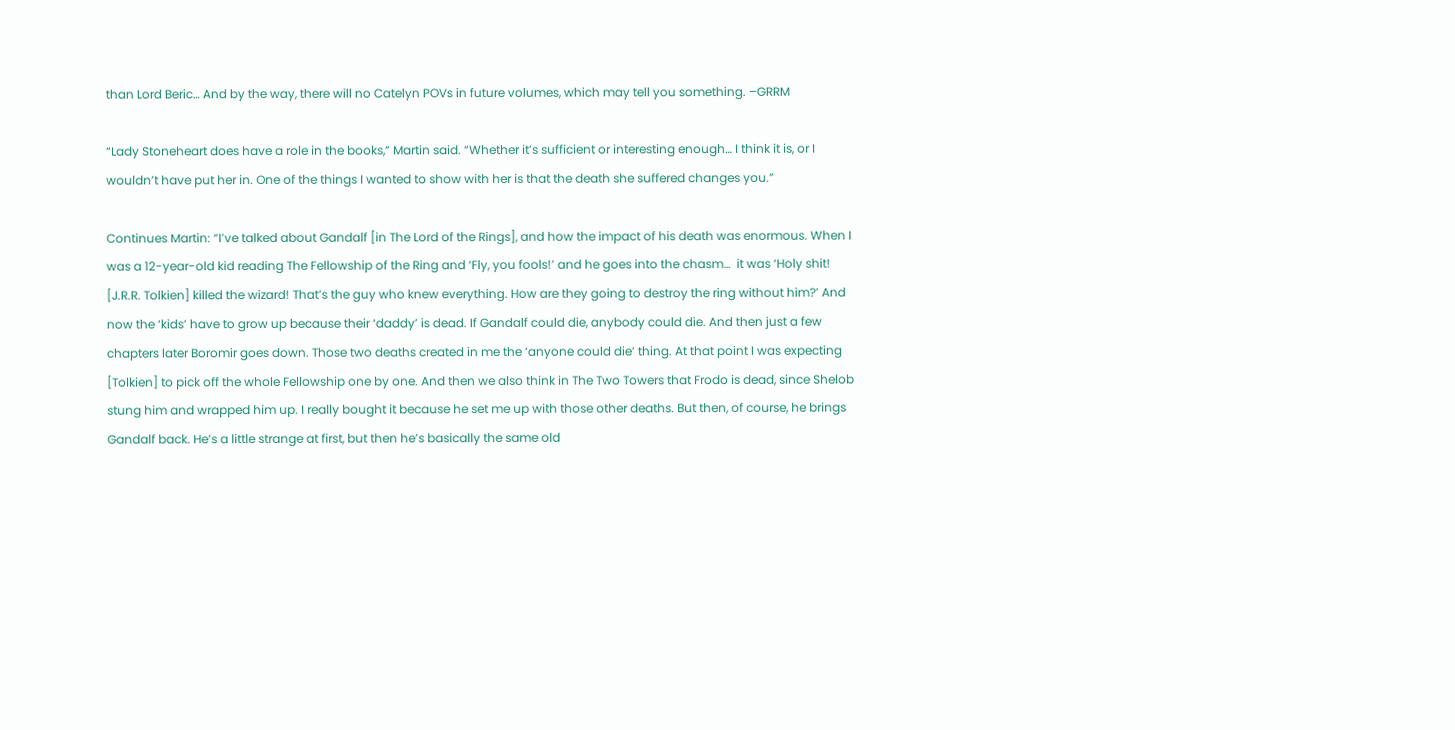than Lord Beric… And by the way, there will no Catelyn POVs in future volumes, which may tell you something. –GRRM

“Lady Stoneheart does have a role in the books,” Martin said. “Whether it’s sufficient or interesting enough… I think it is, or I wouldn’t have put her in. One of the things I wanted to show with her is that the death she suffered changes you.”

Continues Martin: “I’ve talked about Gandalf [in The Lord of the Rings], and how the impact of his death was enormous. When I was a 12-year-old kid reading The Fellowship of the Ring and ‘Fly, you fools!’ and he goes into the chasm…  it was ‘Holy shit! [J.R.R. Tolkien] killed the wizard! That’s the guy who knew everything. How are they going to destroy the ring without him?’ And now the ‘kids’ have to grow up because their ‘daddy’ is dead. If Gandalf could die, anybody could die. And then just a few chapters later Boromir goes down. Those two deaths created in me the ‘anyone could die’ thing. At that point I was expecting [Tolkien] to pick off the whole Fellowship one by one. And then we also think in The Two Towers that Frodo is dead, since Shelob stung him and wrapped him up. I really bought it because he set me up with those other deaths. But then, of course, he brings Gandalf back. He’s a little strange at first, but then he’s basically the same old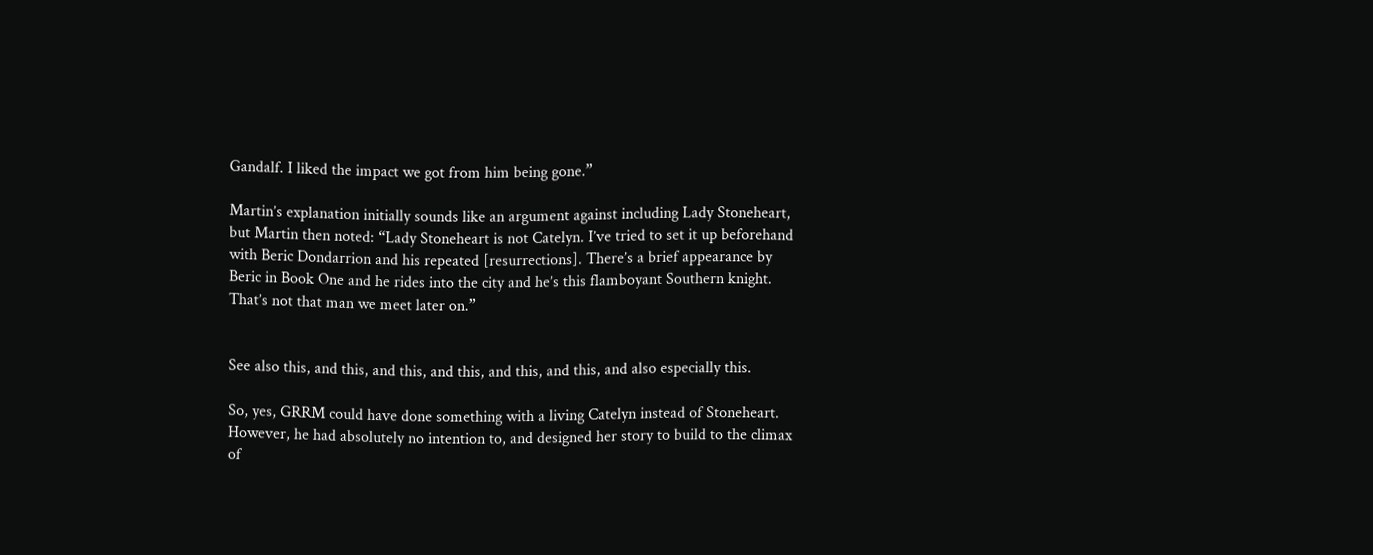Gandalf. I liked the impact we got from him being gone.”

Martin’s explanation initially sounds like an argument against including Lady Stoneheart, but Martin then noted: “Lady Stoneheart is not Catelyn. I’ve tried to set it up beforehand with Beric Dondarrion and his repeated [resurrections]. There’s a brief appearance by Beric in Book One and he rides into the city and he’s this flamboyant Southern knight. That’s not that man we meet later on.”


See also this, and this, and this, and this, and this, and this, and also especially this.

So, yes, GRRM could have done something with a living Catelyn instead of Stoneheart. However, he had absolutely no intention to, and designed her story to build to the climax of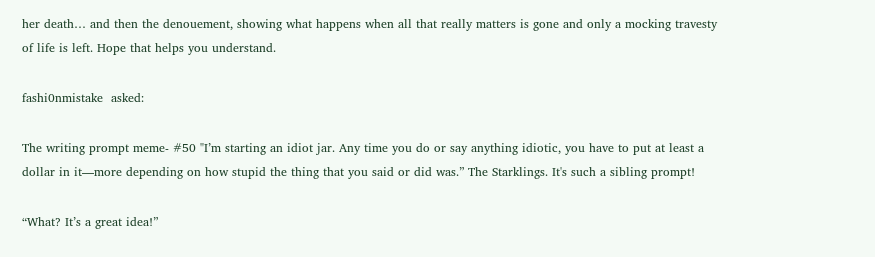her death… and then the denouement, showing what happens when all that really matters is gone and only a mocking travesty of life is left. Hope that helps you understand.

fashi0nmistake  asked:

The writing prompt meme- #50 "I’m starting an idiot jar. Any time you do or say anything idiotic, you have to put at least a dollar in it—more depending on how stupid the thing that you said or did was.” The Starklings. It's such a sibling prompt!

“What? It’s a great idea!”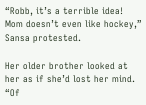“Robb, it’s a terrible idea! Mom doesn’t even like hockey,” Sansa protested.

Her older brother looked at her as if she’d lost her mind. “Of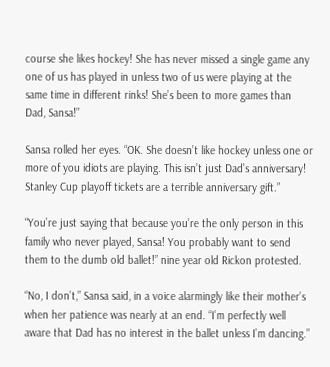course she likes hockey! She has never missed a single game any one of us has played in unless two of us were playing at the same time in different rinks! She’s been to more games than Dad, Sansa!”

Sansa rolled her eyes. “OK. She doesn’t like hockey unless one or more of you idiots are playing. This isn’t just Dad’s anniversary! Stanley Cup playoff tickets are a terrible anniversary gift.”

“You’re just saying that because you’re the only person in this family who never played, Sansa! You probably want to send them to the dumb old ballet!” nine year old Rickon protested.

“No, I don’t,” Sansa said, in a voice alarmingly like their mother’s when her patience was nearly at an end. “I’m perfectly well aware that Dad has no interest in the ballet unless I’m dancing.”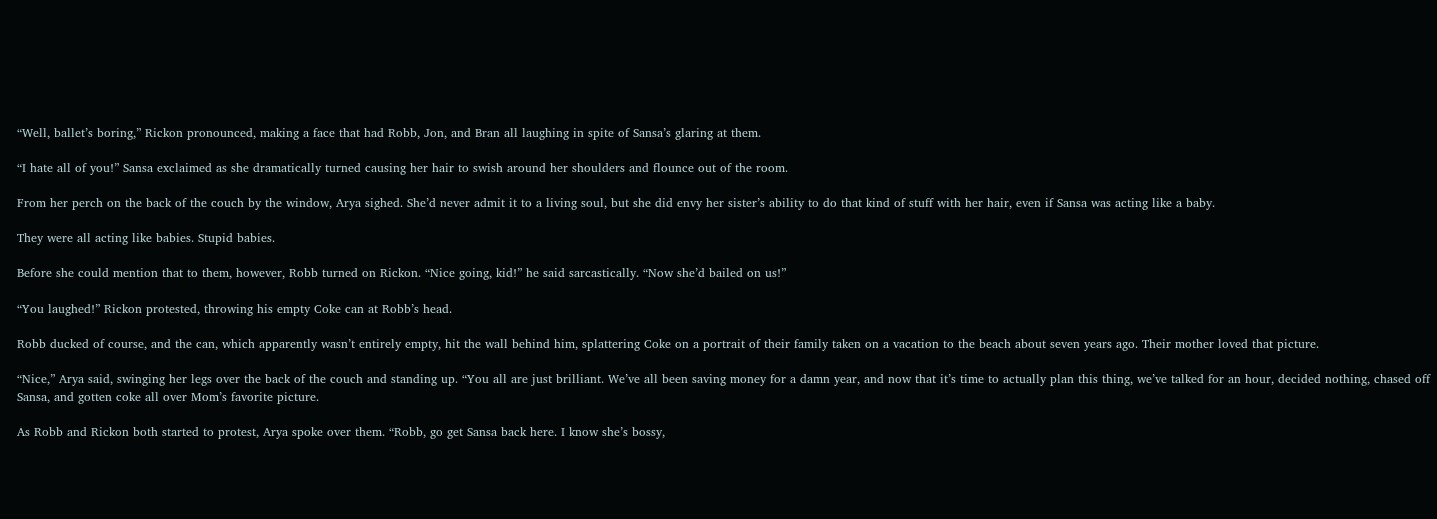“Well, ballet’s boring,” Rickon pronounced, making a face that had Robb, Jon, and Bran all laughing in spite of Sansa’s glaring at them.

“I hate all of you!” Sansa exclaimed as she dramatically turned causing her hair to swish around her shoulders and flounce out of the room.

From her perch on the back of the couch by the window, Arya sighed. She’d never admit it to a living soul, but she did envy her sister’s ability to do that kind of stuff with her hair, even if Sansa was acting like a baby.

They were all acting like babies. Stupid babies.

Before she could mention that to them, however, Robb turned on Rickon. “Nice going, kid!” he said sarcastically. “Now she’d bailed on us!”

“You laughed!” Rickon protested, throwing his empty Coke can at Robb’s head.

Robb ducked of course, and the can, which apparently wasn’t entirely empty, hit the wall behind him, splattering Coke on a portrait of their family taken on a vacation to the beach about seven years ago. Their mother loved that picture.

“Nice,” Arya said, swinging her legs over the back of the couch and standing up. “You all are just brilliant. We’ve all been saving money for a damn year, and now that it’s time to actually plan this thing, we’ve talked for an hour, decided nothing, chased off Sansa, and gotten coke all over Mom’s favorite picture.

As Robb and Rickon both started to protest, Arya spoke over them. “Robb, go get Sansa back here. I know she’s bossy,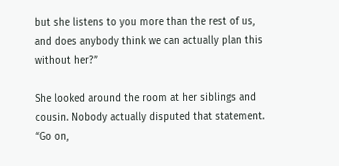but she listens to you more than the rest of us, and does anybody think we can actually plan this without her?”

She looked around the room at her siblings and cousin. Nobody actually disputed that statement. “Go on,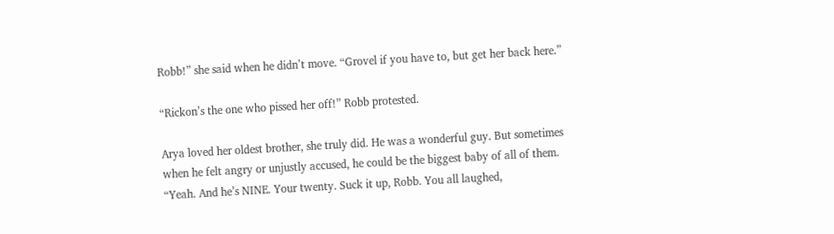Robb!” she said when he didn’t move. “Grovel if you have to, but get her back here.”

“Rickon’s the one who pissed her off!” Robb protested.

Arya loved her oldest brother, she truly did. He was a wonderful guy. But sometimes when he felt angry or unjustly accused, he could be the biggest baby of all of them. “Yeah. And he’s NINE. Your twenty. Suck it up, Robb. You all laughed,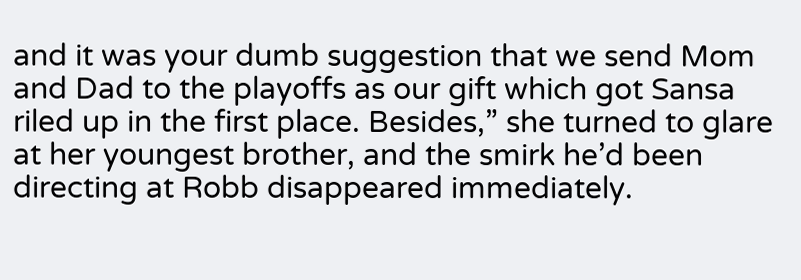and it was your dumb suggestion that we send Mom and Dad to the playoffs as our gift which got Sansa riled up in the first place. Besides,” she turned to glare at her youngest brother, and the smirk he’d been directing at Robb disappeared immediately.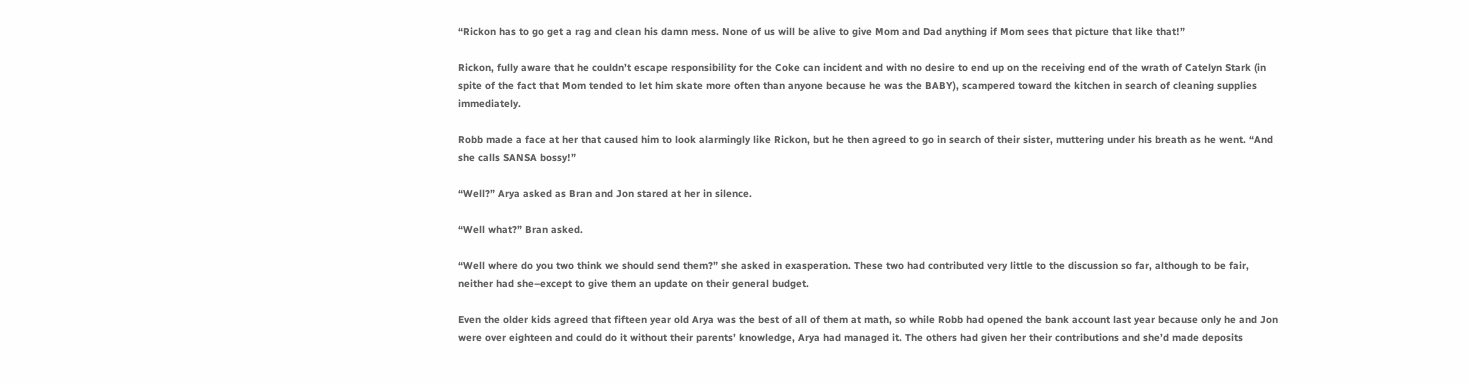“Rickon has to go get a rag and clean his damn mess. None of us will be alive to give Mom and Dad anything if Mom sees that picture that like that!”

Rickon, fully aware that he couldn’t escape responsibility for the Coke can incident and with no desire to end up on the receiving end of the wrath of Catelyn Stark (in spite of the fact that Mom tended to let him skate more often than anyone because he was the BABY), scampered toward the kitchen in search of cleaning supplies immediately.

Robb made a face at her that caused him to look alarmingly like Rickon, but he then agreed to go in search of their sister, muttering under his breath as he went. “And she calls SANSA bossy!”

“Well?” Arya asked as Bran and Jon stared at her in silence.

“Well what?” Bran asked.

“Well where do you two think we should send them?” she asked in exasperation. These two had contributed very little to the discussion so far, although to be fair, neither had she–except to give them an update on their general budget.

Even the older kids agreed that fifteen year old Arya was the best of all of them at math, so while Robb had opened the bank account last year because only he and Jon were over eighteen and could do it without their parents’ knowledge, Arya had managed it. The others had given her their contributions and she’d made deposits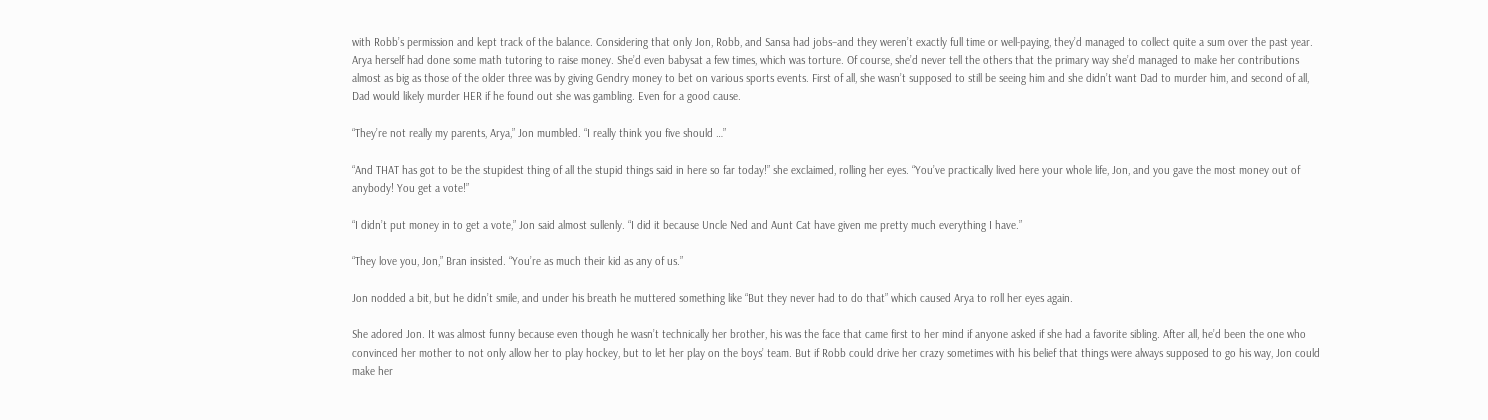with Robb’s permission and kept track of the balance. Considering that only Jon, Robb, and Sansa had jobs–and they weren’t exactly full time or well-paying, they’d managed to collect quite a sum over the past year. Arya herself had done some math tutoring to raise money. She’d even babysat a few times, which was torture. Of course, she’d never tell the others that the primary way she’d managed to make her contributions almost as big as those of the older three was by giving Gendry money to bet on various sports events. First of all, she wasn’t supposed to still be seeing him and she didn’t want Dad to murder him, and second of all, Dad would likely murder HER if he found out she was gambling. Even for a good cause.

“They’re not really my parents, Arya,” Jon mumbled. “I really think you five should …”

“And THAT has got to be the stupidest thing of all the stupid things said in here so far today!” she exclaimed, rolling her eyes. “You’ve practically lived here your whole life, Jon, and you gave the most money out of anybody! You get a vote!”

“I didn’t put money in to get a vote,” Jon said almost sullenly. “I did it because Uncle Ned and Aunt Cat have given me pretty much everything I have.”

“They love you, Jon,” Bran insisted. “You’re as much their kid as any of us.”

Jon nodded a bit, but he didn’t smile, and under his breath he muttered something like “But they never had to do that” which caused Arya to roll her eyes again.

She adored Jon. It was almost funny because even though he wasn’t technically her brother, his was the face that came first to her mind if anyone asked if she had a favorite sibling. After all, he’d been the one who convinced her mother to not only allow her to play hockey, but to let her play on the boys’ team. But if Robb could drive her crazy sometimes with his belief that things were always supposed to go his way, Jon could make her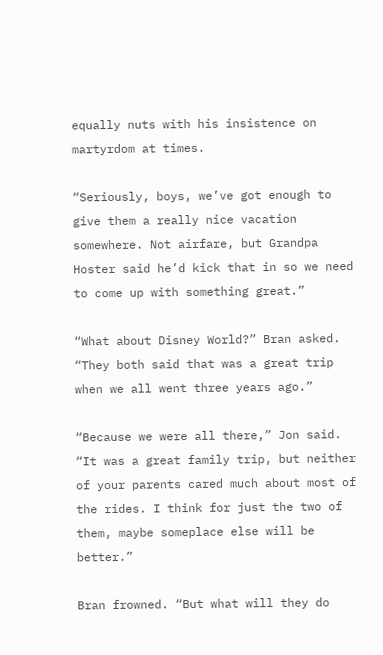equally nuts with his insistence on martyrdom at times.

“Seriously, boys, we’ve got enough to give them a really nice vacation somewhere. Not airfare, but Grandpa Hoster said he’d kick that in so we need to come up with something great.”

“What about Disney World?” Bran asked. “They both said that was a great trip when we all went three years ago.”

“Because we were all there,” Jon said. “It was a great family trip, but neither of your parents cared much about most of the rides. I think for just the two of them, maybe someplace else will be better.”

Bran frowned. “But what will they do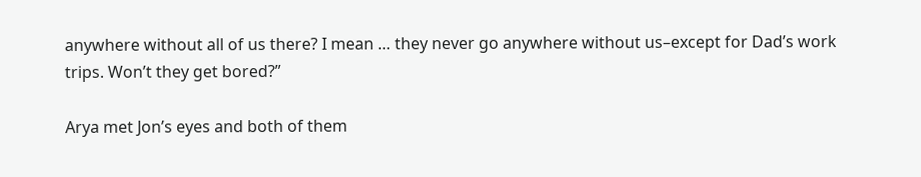anywhere without all of us there? I mean … they never go anywhere without us–except for Dad’s work trips. Won’t they get bored?”

Arya met Jon’s eyes and both of them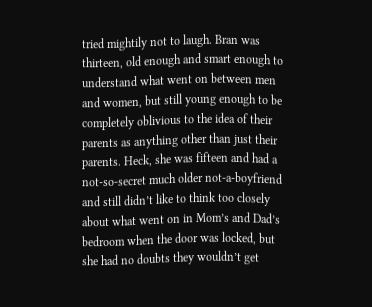tried mightily not to laugh. Bran was thirteen, old enough and smart enough to understand what went on between men and women, but still young enough to be completely oblivious to the idea of their parents as anything other than just their parents. Heck, she was fifteen and had a not-so-secret much older not-a-boyfriend and still didn’t like to think too closely about what went on in Mom’s and Dad’s bedroom when the door was locked, but she had no doubts they wouldn’t get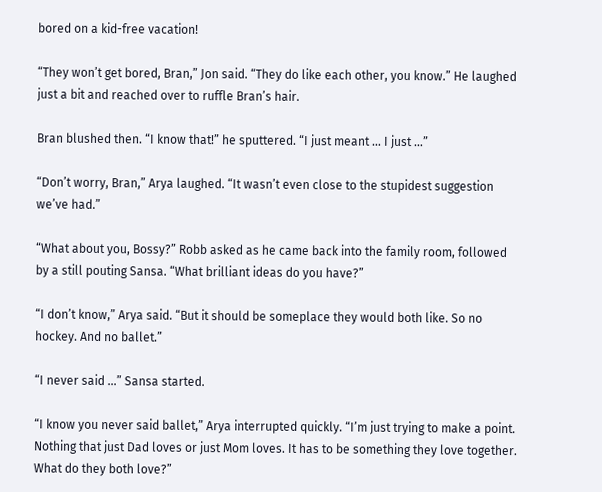bored on a kid-free vacation!

“They won’t get bored, Bran,” Jon said. “They do like each other, you know.” He laughed just a bit and reached over to ruffle Bran’s hair.

Bran blushed then. “I know that!” he sputtered. “I just meant … I just …”

“Don’t worry, Bran,” Arya laughed. “It wasn’t even close to the stupidest suggestion we’ve had.”

“What about you, Bossy?” Robb asked as he came back into the family room, followed by a still pouting Sansa. “What brilliant ideas do you have?”

“I don’t know,” Arya said. “But it should be someplace they would both like. So no hockey. And no ballet.”

“I never said …” Sansa started.

“I know you never said ballet,” Arya interrupted quickly. “I’m just trying to make a point. Nothing that just Dad loves or just Mom loves. It has to be something they love together. What do they both love?”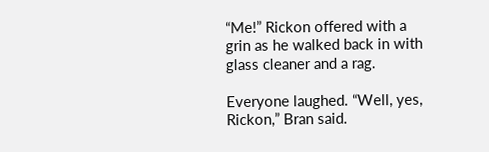“Me!” Rickon offered with a grin as he walked back in with glass cleaner and a rag.

Everyone laughed. “Well, yes, Rickon,” Bran said.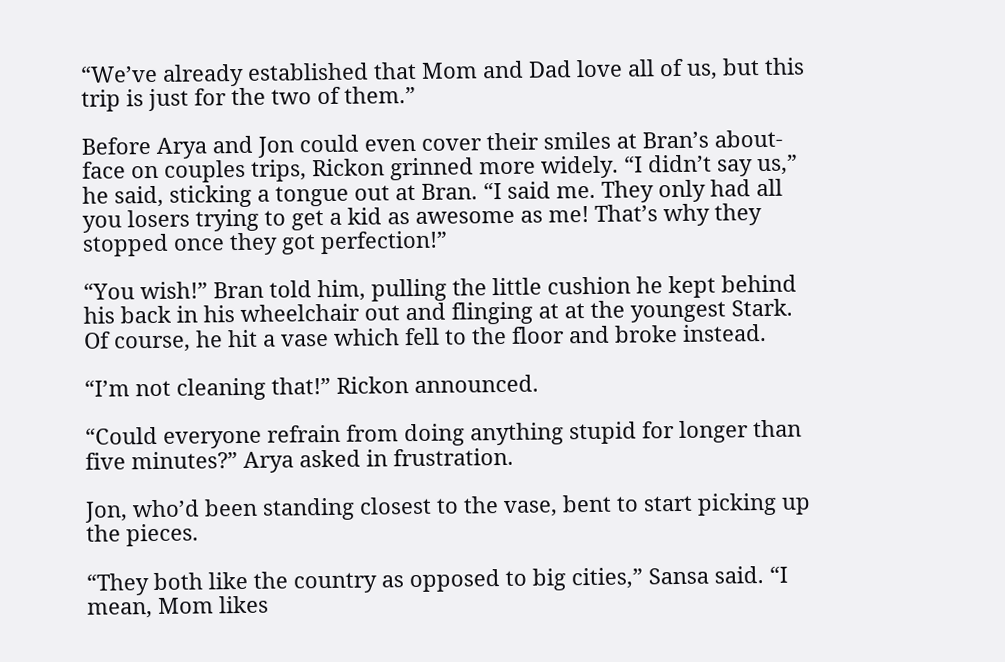“We’ve already established that Mom and Dad love all of us, but this trip is just for the two of them.”

Before Arya and Jon could even cover their smiles at Bran’s about-face on couples trips, Rickon grinned more widely. “I didn’t say us,” he said, sticking a tongue out at Bran. “I said me. They only had all you losers trying to get a kid as awesome as me! That’s why they stopped once they got perfection!”

“You wish!” Bran told him, pulling the little cushion he kept behind his back in his wheelchair out and flinging at at the youngest Stark. Of course, he hit a vase which fell to the floor and broke instead.

“I’m not cleaning that!” Rickon announced.

“Could everyone refrain from doing anything stupid for longer than five minutes?” Arya asked in frustration.

Jon, who’d been standing closest to the vase, bent to start picking up the pieces.

“They both like the country as opposed to big cities,” Sansa said. “I mean, Mom likes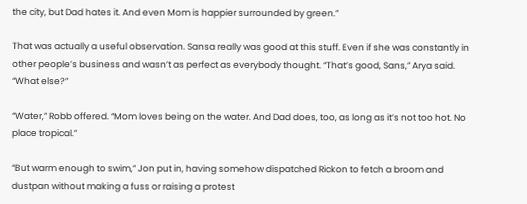the city, but Dad hates it. And even Mom is happier surrounded by green.”

That was actually a useful observation. Sansa really was good at this stuff. Even if she was constantly in other people’s business and wasn’t as perfect as everybody thought. “That’s good, Sans,” Arya said. “What else?”

“Water,” Robb offered. “Mom loves being on the water. And Dad does, too, as long as it’s not too hot. No place tropical.”

“But warm enough to swim,” Jon put in, having somehow dispatched Rickon to fetch a broom and dustpan without making a fuss or raising a protest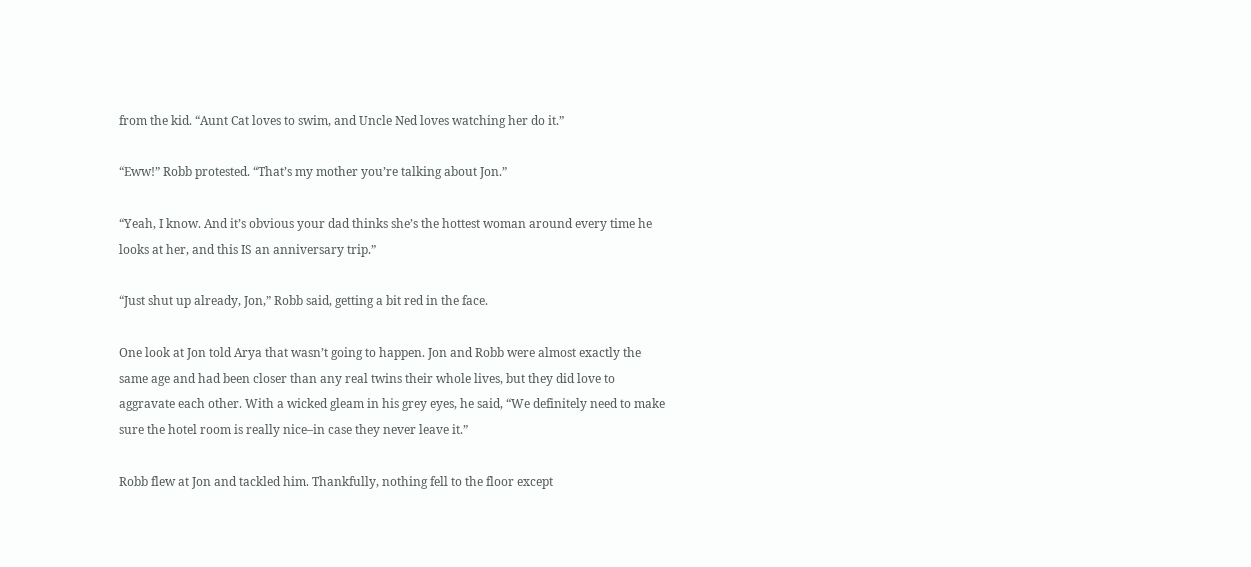from the kid. “Aunt Cat loves to swim, and Uncle Ned loves watching her do it.”

“Eww!” Robb protested. “That’s my mother you’re talking about Jon.”

“Yeah, I know. And it’s obvious your dad thinks she’s the hottest woman around every time he looks at her, and this IS an anniversary trip.”

“Just shut up already, Jon,” Robb said, getting a bit red in the face.

One look at Jon told Arya that wasn’t going to happen. Jon and Robb were almost exactly the same age and had been closer than any real twins their whole lives, but they did love to aggravate each other. With a wicked gleam in his grey eyes, he said, “We definitely need to make sure the hotel room is really nice–in case they never leave it.”

Robb flew at Jon and tackled him. Thankfully, nothing fell to the floor except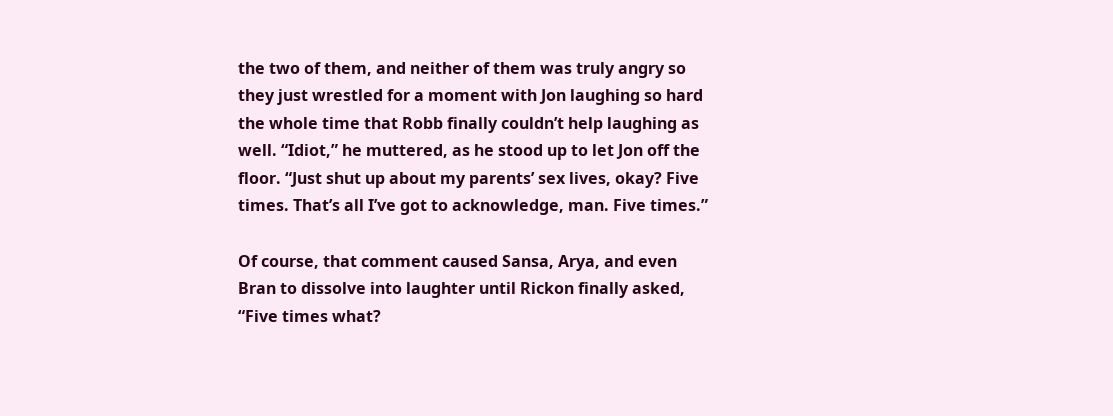the two of them, and neither of them was truly angry so they just wrestled for a moment with Jon laughing so hard the whole time that Robb finally couldn’t help laughing as well. “Idiot,” he muttered, as he stood up to let Jon off the floor. “Just shut up about my parents’ sex lives, okay? Five times. That’s all I’ve got to acknowledge, man. Five times.”

Of course, that comment caused Sansa, Arya, and even Bran to dissolve into laughter until Rickon finally asked, “Five times what?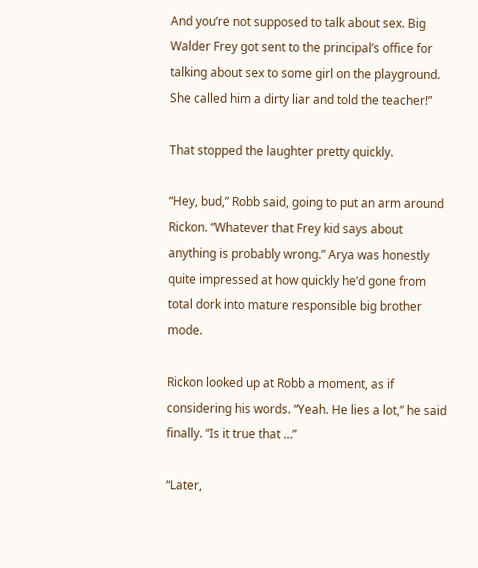And you’re not supposed to talk about sex. Big Walder Frey got sent to the principal’s office for talking about sex to some girl on the playground. She called him a dirty liar and told the teacher!”

That stopped the laughter pretty quickly.

“Hey, bud,” Robb said, going to put an arm around Rickon. “Whatever that Frey kid says about anything is probably wrong.” Arya was honestly quite impressed at how quickly he’d gone from total dork into mature responsible big brother mode.

Rickon looked up at Robb a moment, as if considering his words. “Yeah. He lies a lot,” he said finally. “Is it true that …”

“Later,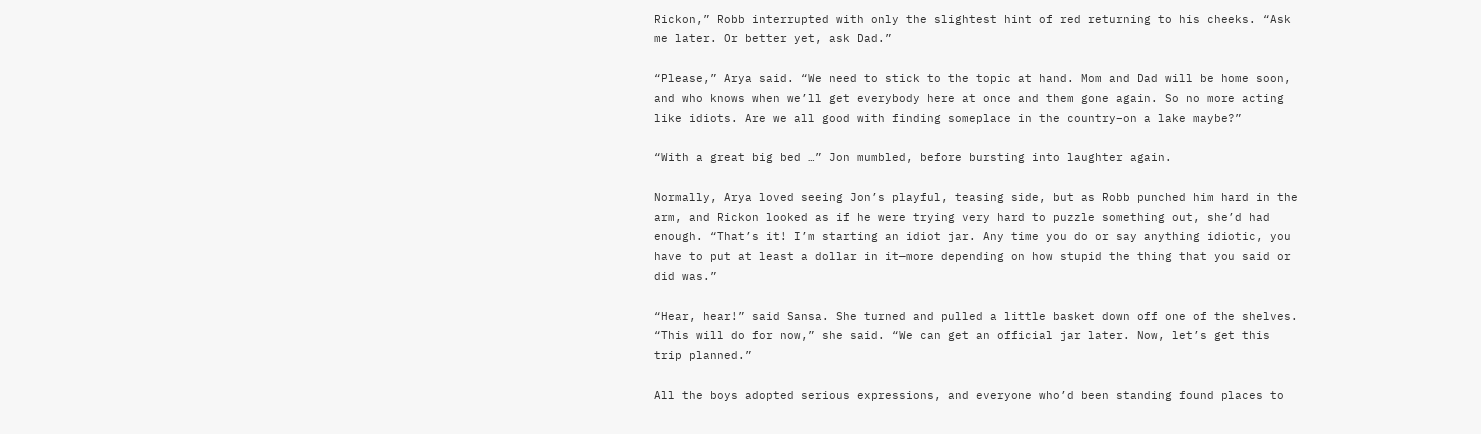Rickon,” Robb interrupted with only the slightest hint of red returning to his cheeks. “Ask me later. Or better yet, ask Dad.”

“Please,” Arya said. “We need to stick to the topic at hand. Mom and Dad will be home soon, and who knows when we’ll get everybody here at once and them gone again. So no more acting like idiots. Are we all good with finding someplace in the country–on a lake maybe?”

“With a great big bed …” Jon mumbled, before bursting into laughter again.

Normally, Arya loved seeing Jon’s playful, teasing side, but as Robb punched him hard in the arm, and Rickon looked as if he were trying very hard to puzzle something out, she’d had enough. “That’s it! I’m starting an idiot jar. Any time you do or say anything idiotic, you have to put at least a dollar in it—more depending on how stupid the thing that you said or did was.”

“Hear, hear!” said Sansa. She turned and pulled a little basket down off one of the shelves. “This will do for now,” she said. “We can get an official jar later. Now, let’s get this trip planned.”

All the boys adopted serious expressions, and everyone who’d been standing found places to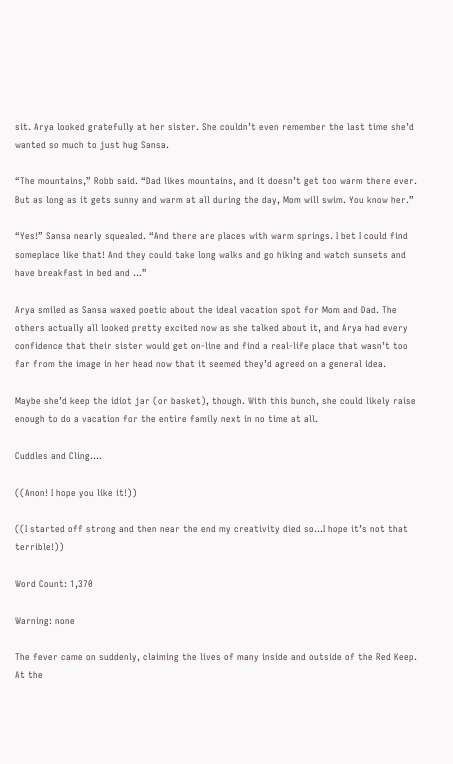sit. Arya looked gratefully at her sister. She couldn’t even remember the last time she’d wanted so much to just hug Sansa.

“The mountains,” Robb said. “Dad likes mountains, and it doesn’t get too warm there ever. But as long as it gets sunny and warm at all during the day, Mom will swim. You know her.”

“Yes!” Sansa nearly squealed. “And there are places with warm springs. I bet I could find someplace like that! And they could take long walks and go hiking and watch sunsets and have breakfast in bed and …”

Arya smiled as Sansa waxed poetic about the ideal vacation spot for Mom and Dad. The others actually all looked pretty excited now as she talked about it, and Arya had every confidence that their sister would get on-line and find a real-life place that wasn’t too far from the image in her head now that it seemed they’d agreed on a general idea.

Maybe she’d keep the idiot jar (or basket), though. With this bunch, she could likely raise enough to do a vacation for the entire family next in no time at all.

Cuddles and Cling....

((Anon! I hope you like it!))

((I started off strong and then near the end my creativity died so…I hope it’s not that terrible!))

Word Count: 1,370

Warning: none

The fever came on suddenly, claiming the lives of many inside and outside of the Red Keep. At the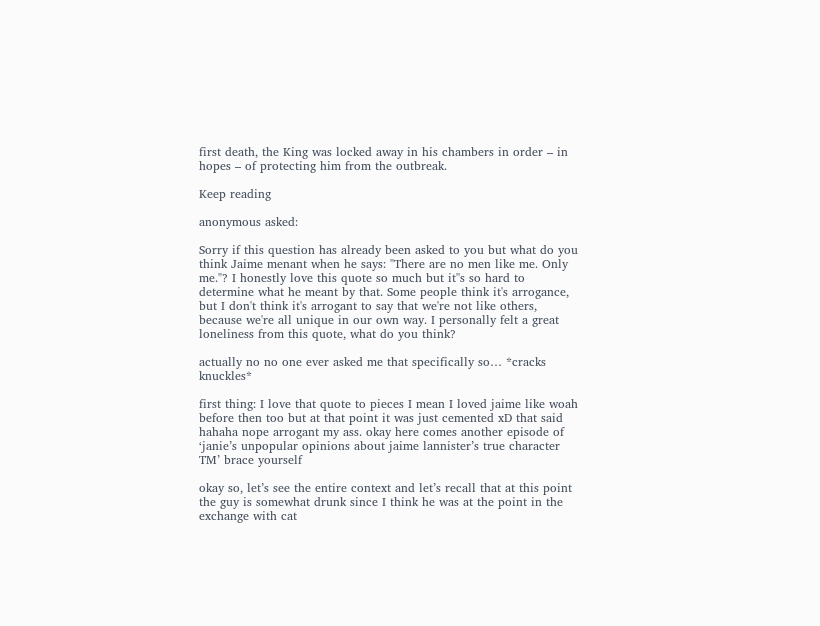first death, the King was locked away in his chambers in order – in hopes – of protecting him from the outbreak.

Keep reading

anonymous asked:

Sorry if this question has already been asked to you but what do you think Jaime menant when he says: "There are no men like me. Only me."? I honestly love this quote so much but it''s so hard to determine what he meant by that. Some people think it's arrogance, but I don't think it's arrogant to say that we're not like others, because we're all unique in our own way. I personally felt a great loneliness from this quote, what do you think?

actually no no one ever asked me that specifically so… *cracks knuckles*

first thing: I love that quote to pieces I mean I loved jaime like woah before then too but at that point it was just cemented xD that said hahaha nope arrogant my ass. okay here comes another episode of ‘janie’s unpopular opinions about jaime lannister’s true character TM’ brace yourself

okay so, let’s see the entire context and let’s recall that at this point the guy is somewhat drunk since I think he was at the point in the exchange with cat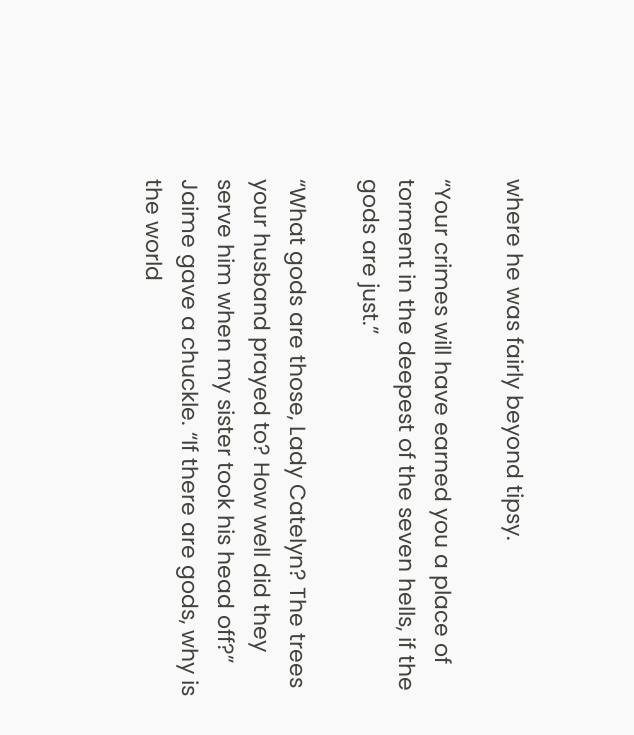where he was fairly beyond tipsy.

“Your crimes will have earned you a place of torment in the deepest of the seven hells, if the gods are just.”

“What gods are those, Lady Catelyn? The trees your husband prayed to? How well did they serve him when my sister took his head off?” Jaime gave a chuckle. “If there are gods, why is the world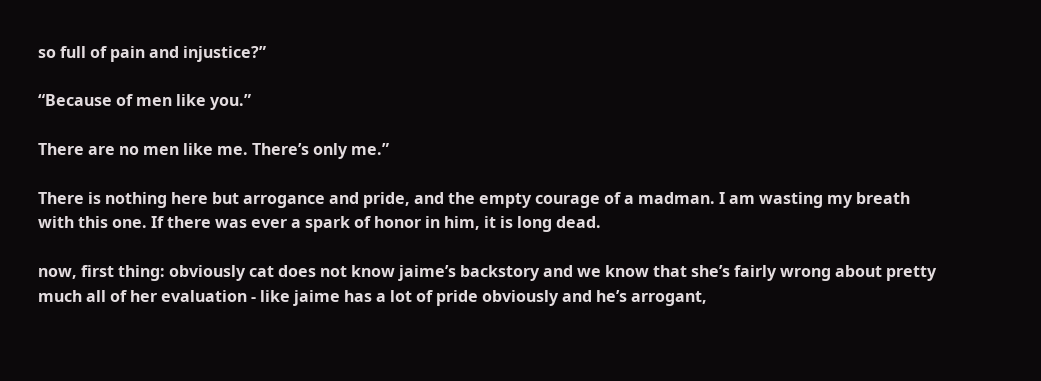so full of pain and injustice?”

“Because of men like you.”

There are no men like me. There’s only me.”

There is nothing here but arrogance and pride, and the empty courage of a madman. I am wasting my breath with this one. If there was ever a spark of honor in him, it is long dead.

now, first thing: obviously cat does not know jaime’s backstory and we know that she’s fairly wrong about pretty much all of her evaluation - like jaime has a lot of pride obviously and he’s arrogant,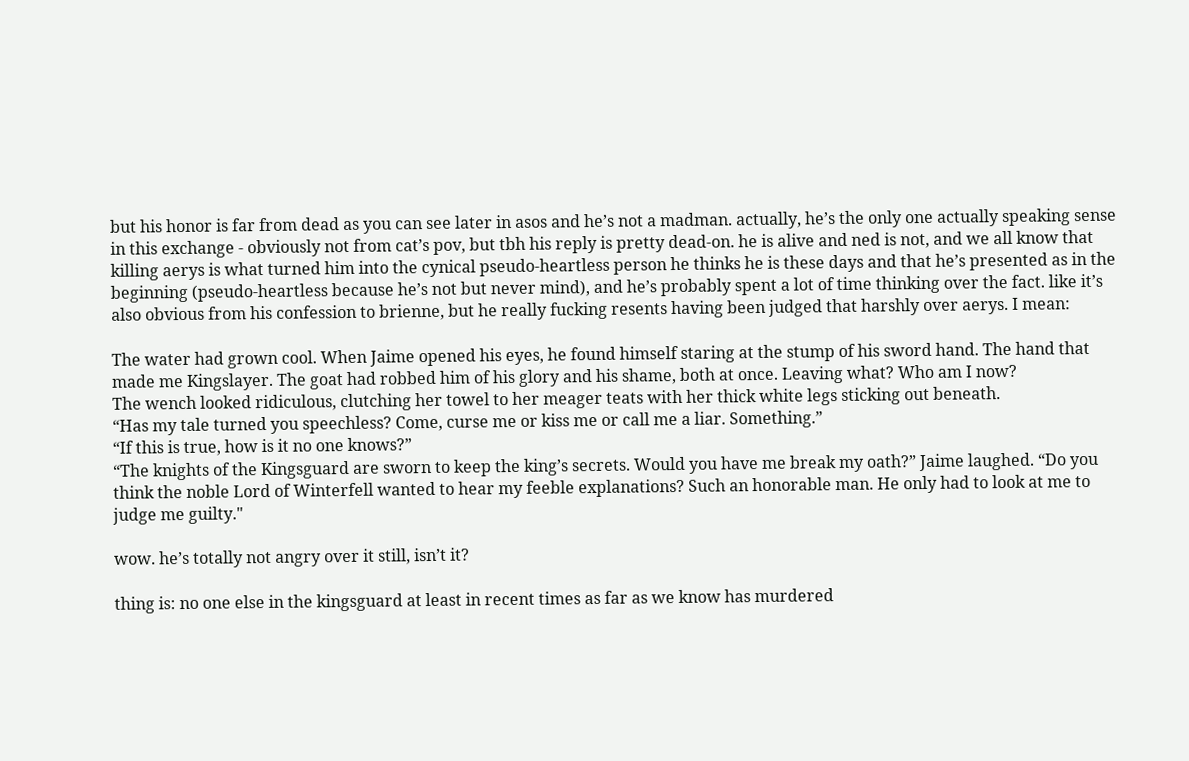but his honor is far from dead as you can see later in asos and he’s not a madman. actually, he’s the only one actually speaking sense in this exchange - obviously not from cat’s pov, but tbh his reply is pretty dead-on. he is alive and ned is not, and we all know that killing aerys is what turned him into the cynical pseudo-heartless person he thinks he is these days and that he’s presented as in the beginning (pseudo-heartless because he’s not but never mind), and he’s probably spent a lot of time thinking over the fact. like it’s also obvious from his confession to brienne, but he really fucking resents having been judged that harshly over aerys. I mean:

The water had grown cool. When Jaime opened his eyes, he found himself staring at the stump of his sword hand. The hand that made me Kingslayer. The goat had robbed him of his glory and his shame, both at once. Leaving what? Who am I now?
The wench looked ridiculous, clutching her towel to her meager teats with her thick white legs sticking out beneath.
“Has my tale turned you speechless? Come, curse me or kiss me or call me a liar. Something.”
“If this is true, how is it no one knows?”
“The knights of the Kingsguard are sworn to keep the king’s secrets. Would you have me break my oath?” Jaime laughed. “Do you think the noble Lord of Winterfell wanted to hear my feeble explanations? Such an honorable man. He only had to look at me to judge me guilty."

wow. he’s totally not angry over it still, isn’t it?

thing is: no one else in the kingsguard at least in recent times as far as we know has murdered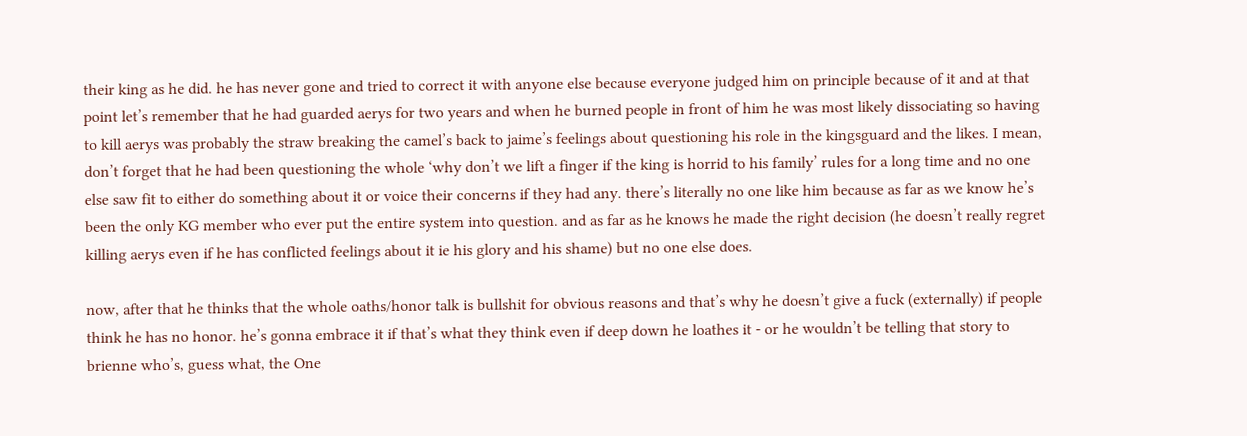their king as he did. he has never gone and tried to correct it with anyone else because everyone judged him on principle because of it and at that point let’s remember that he had guarded aerys for two years and when he burned people in front of him he was most likely dissociating so having to kill aerys was probably the straw breaking the camel’s back to jaime’s feelings about questioning his role in the kingsguard and the likes. I mean, don’t forget that he had been questioning the whole ‘why don’t we lift a finger if the king is horrid to his family’ rules for a long time and no one else saw fit to either do something about it or voice their concerns if they had any. there’s literally no one like him because as far as we know he’s been the only KG member who ever put the entire system into question. and as far as he knows he made the right decision (he doesn’t really regret killing aerys even if he has conflicted feelings about it ie his glory and his shame) but no one else does.

now, after that he thinks that the whole oaths/honor talk is bullshit for obvious reasons and that’s why he doesn’t give a fuck (externally) if people think he has no honor. he’s gonna embrace it if that’s what they think even if deep down he loathes it - or he wouldn’t be telling that story to brienne who’s, guess what, the One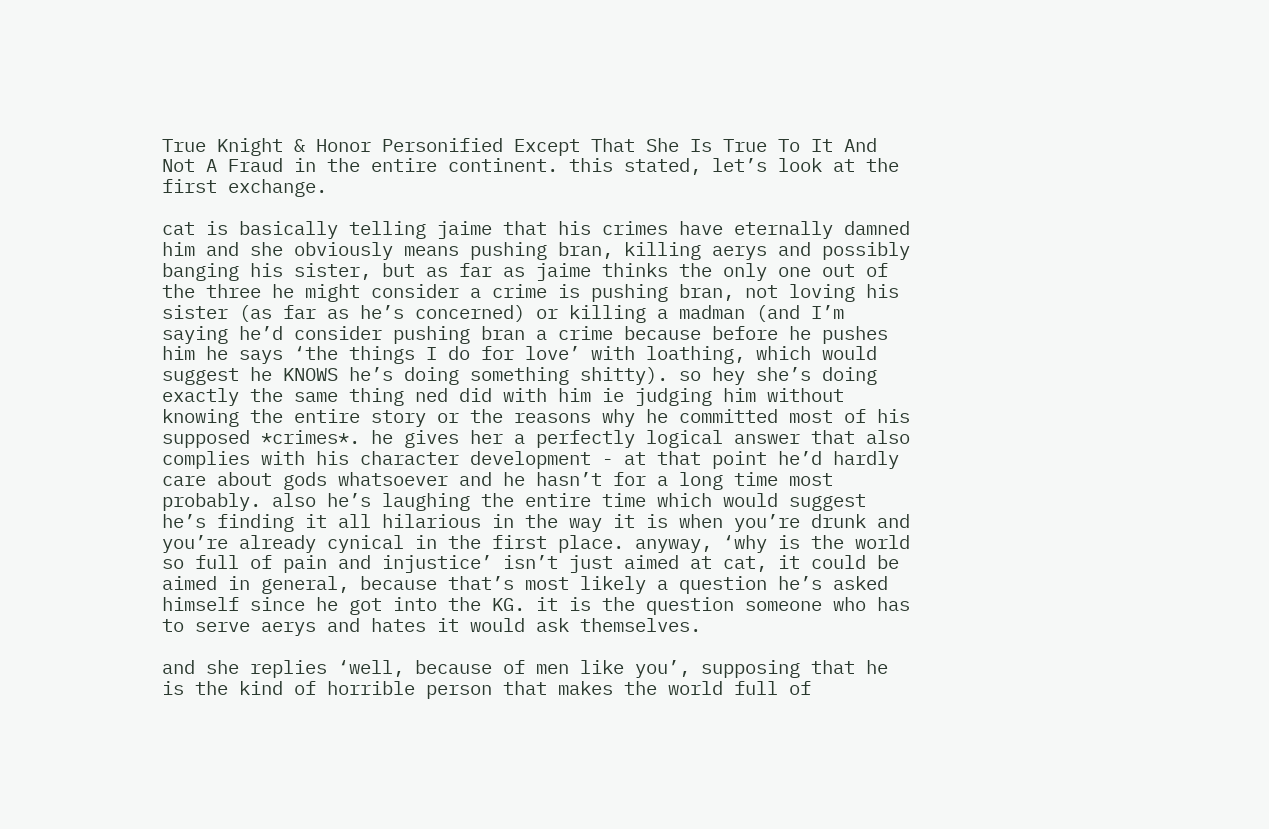True Knight & Honor Personified Except That She Is True To It And Not A Fraud in the entire continent. this stated, let’s look at the first exchange.

cat is basically telling jaime that his crimes have eternally damned him and she obviously means pushing bran, killing aerys and possibly banging his sister, but as far as jaime thinks the only one out of the three he might consider a crime is pushing bran, not loving his sister (as far as he’s concerned) or killing a madman (and I’m saying he’d consider pushing bran a crime because before he pushes him he says ‘the things I do for love’ with loathing, which would suggest he KNOWS he’s doing something shitty). so hey she’s doing exactly the same thing ned did with him ie judging him without knowing the entire story or the reasons why he committed most of his supposed *crimes*. he gives her a perfectly logical answer that also complies with his character development - at that point he’d hardly care about gods whatsoever and he hasn’t for a long time most probably. also he’s laughing the entire time which would suggest he’s finding it all hilarious in the way it is when you’re drunk and you’re already cynical in the first place. anyway, ‘why is the world so full of pain and injustice’ isn’t just aimed at cat, it could be aimed in general, because that’s most likely a question he’s asked himself since he got into the KG. it is the question someone who has to serve aerys and hates it would ask themselves.

and she replies ‘well, because of men like you’, supposing that he is the kind of horrible person that makes the world full of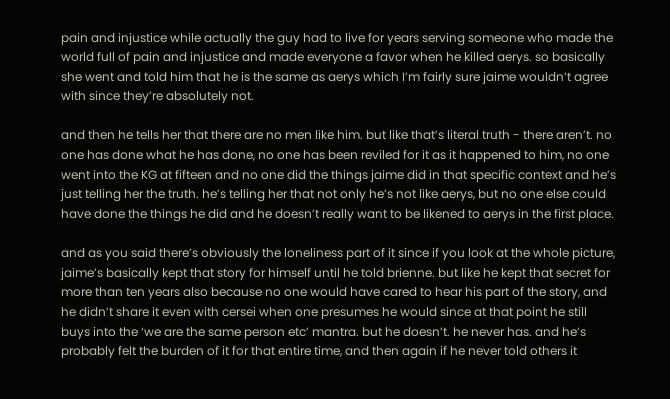pain and injustice while actually the guy had to live for years serving someone who made the world full of pain and injustice and made everyone a favor when he killed aerys. so basically she went and told him that he is the same as aerys which I’m fairly sure jaime wouldn’t agree with since they’re absolutely not.

and then he tells her that there are no men like him. but like that’s literal truth - there aren’t. no one has done what he has done, no one has been reviled for it as it happened to him, no one went into the KG at fifteen and no one did the things jaime did in that specific context and he’s just telling her the truth. he’s telling her that not only he’s not like aerys, but no one else could have done the things he did and he doesn’t really want to be likened to aerys in the first place.

and as you said there’s obviously the loneliness part of it since if you look at the whole picture, jaime’s basically kept that story for himself until he told brienne. but like he kept that secret for more than ten years also because no one would have cared to hear his part of the story, and he didn’t share it even with cersei when one presumes he would since at that point he still buys into the ‘we are the same person etc’ mantra. but he doesn’t. he never has. and he’s probably felt the burden of it for that entire time, and then again if he never told others it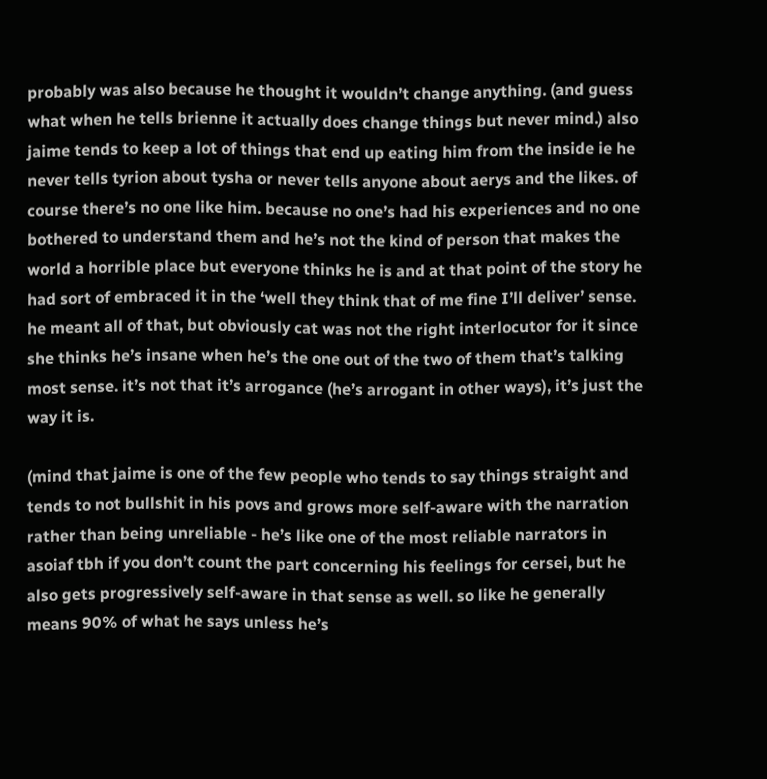probably was also because he thought it wouldn’t change anything. (and guess what when he tells brienne it actually does change things but never mind.) also jaime tends to keep a lot of things that end up eating him from the inside ie he never tells tyrion about tysha or never tells anyone about aerys and the likes. of course there’s no one like him. because no one’s had his experiences and no one bothered to understand them and he’s not the kind of person that makes the world a horrible place but everyone thinks he is and at that point of the story he had sort of embraced it in the ‘well they think that of me fine I’ll deliver’ sense. he meant all of that, but obviously cat was not the right interlocutor for it since she thinks he’s insane when he’s the one out of the two of them that’s talking most sense. it’s not that it’s arrogance (he’s arrogant in other ways), it’s just the way it is.

(mind that jaime is one of the few people who tends to say things straight and tends to not bullshit in his povs and grows more self-aware with the narration rather than being unreliable - he’s like one of the most reliable narrators in asoiaf tbh if you don’t count the part concerning his feelings for cersei, but he also gets progressively self-aware in that sense as well. so like he generally means 90% of what he says unless he’s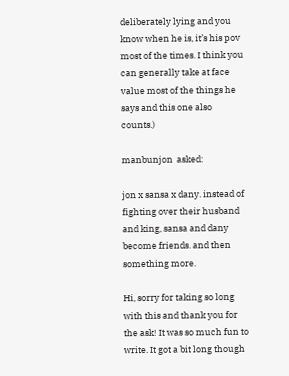deliberately lying and you know when he is, it’s his pov most of the times. I think you can generally take at face value most of the things he says and this one also counts.)

manbunjon  asked:

jon x sansa x dany. instead of fighting over their husband and king, sansa and dany become friends. and then something more.

Hi, sorry for taking so long with this and thank you for the ask! It was so much fun to write. It got a bit long though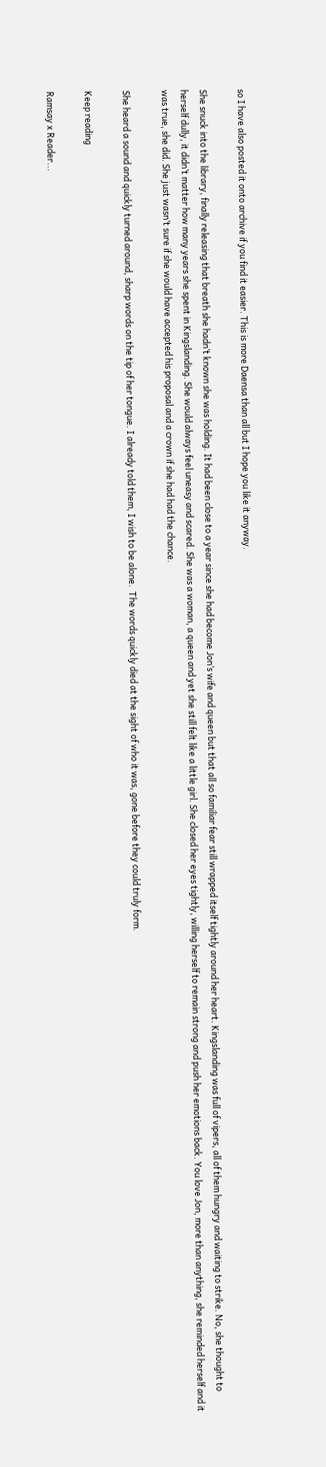so I have also posted it onto archive if you find it easier. This is more Daensa than all but I hope you like it anyway.

She snuck into the library, finally releasing that breath she hadn’t known she was holding. It had been close to a year since she had become Jon’s wife and queen but that all so familiar fear still wrapped itself tightly around her heart. Kingslanding was full of vipers, all of them hungry and waiting to strike. No, she thought to herself dully, it didn’t matter how many years she spent in Kingslanding. She would always feel uneasy and scared. She was a woman, a queen and yet she still felt like a little girl. She closed her eyes tightly, willing herself to remain strong and push her emotions back. You love Jon, more than anything, she reminded herself and it was true, she did. She just wasn’t sure if she would have accepted his proposal and a crown if she had had the chance.

She heard a sound and quickly turned around, sharp words on the tip of her tongue. I already told them, I wish to be alone.  The words quickly died at the sight of who it was, gone before they could truly form.

Keep reading

Ramsay x Reader...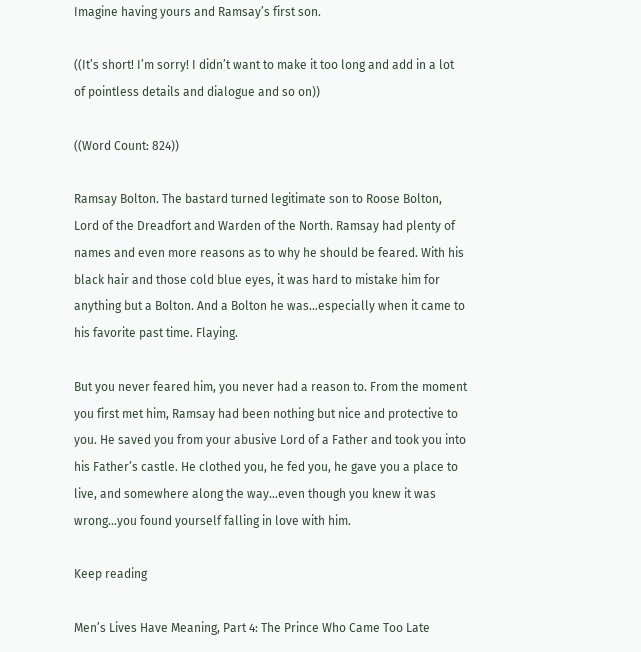Imagine having yours and Ramsay’s first son.

((It’s short! I’m sorry! I didn’t want to make it too long and add in a lot of pointless details and dialogue and so on))

((Word Count: 824))

Ramsay Bolton. The bastard turned legitimate son to Roose Bolton, Lord of the Dreadfort and Warden of the North. Ramsay had plenty of names and even more reasons as to why he should be feared. With his black hair and those cold blue eyes, it was hard to mistake him for anything but a Bolton. And a Bolton he was…especially when it came to his favorite past time. Flaying.

But you never feared him, you never had a reason to. From the moment you first met him, Ramsay had been nothing but nice and protective to you. He saved you from your abusive Lord of a Father and took you into his Father’s castle. He clothed you, he fed you, he gave you a place to live, and somewhere along the way…even though you knew it was wrong…you found yourself falling in love with him.

Keep reading

Men’s Lives Have Meaning, Part 4: The Prince Who Came Too Late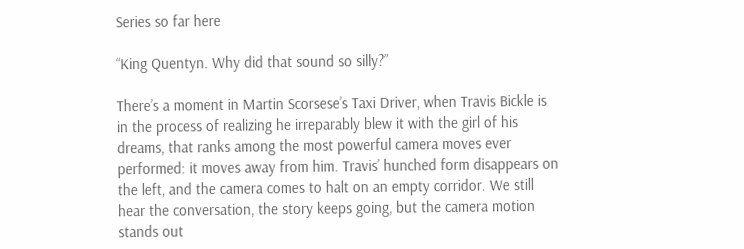Series so far here

“King Quentyn. Why did that sound so silly?”

There’s a moment in Martin Scorsese’s Taxi Driver, when Travis Bickle is in the process of realizing he irreparably blew it with the girl of his dreams, that ranks among the most powerful camera moves ever performed: it moves away from him. Travis’ hunched form disappears on the left, and the camera comes to halt on an empty corridor. We still hear the conversation, the story keeps going, but the camera motion stands out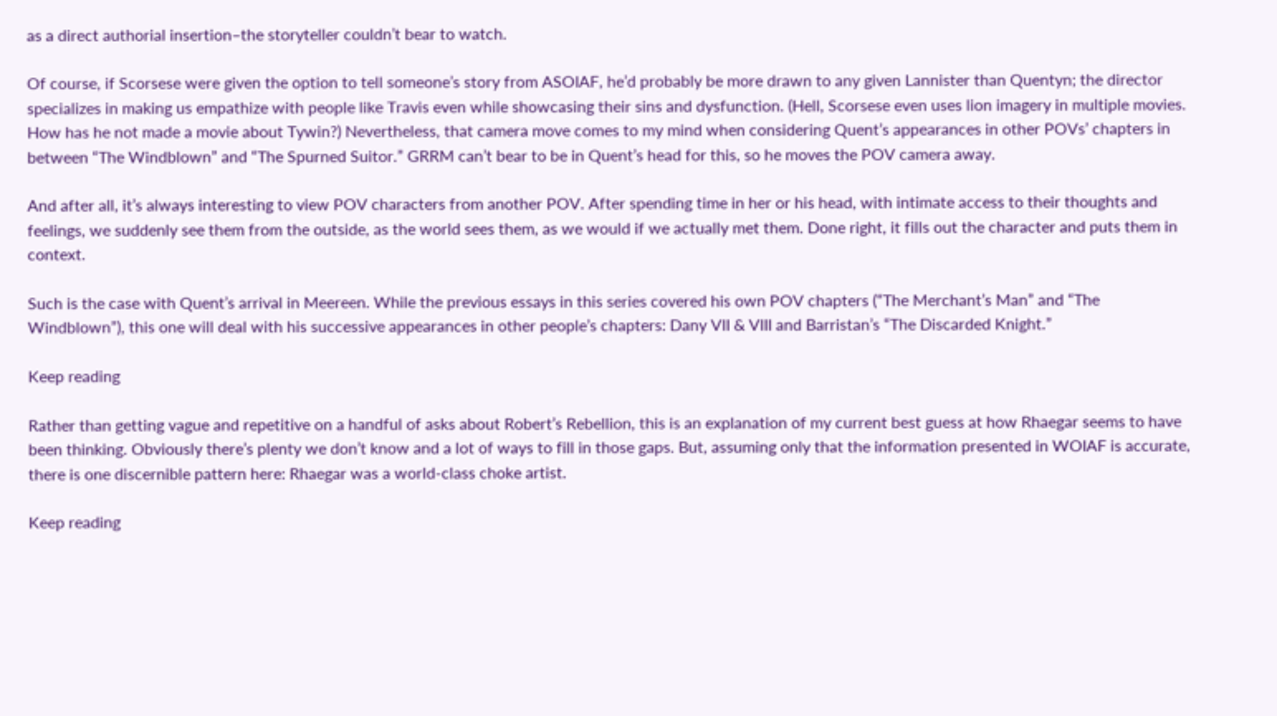as a direct authorial insertion–the storyteller couldn’t bear to watch.

Of course, if Scorsese were given the option to tell someone’s story from ASOIAF, he’d probably be more drawn to any given Lannister than Quentyn; the director specializes in making us empathize with people like Travis even while showcasing their sins and dysfunction. (Hell, Scorsese even uses lion imagery in multiple movies. How has he not made a movie about Tywin?) Nevertheless, that camera move comes to my mind when considering Quent’s appearances in other POVs’ chapters in between “The Windblown” and “The Spurned Suitor.” GRRM can’t bear to be in Quent’s head for this, so he moves the POV camera away.

And after all, it’s always interesting to view POV characters from another POV. After spending time in her or his head, with intimate access to their thoughts and feelings, we suddenly see them from the outside, as the world sees them, as we would if we actually met them. Done right, it fills out the character and puts them in context.

Such is the case with Quent’s arrival in Meereen. While the previous essays in this series covered his own POV chapters (“The Merchant’s Man” and “The Windblown”), this one will deal with his successive appearances in other people’s chapters: Dany VII & VIII and Barristan’s “The Discarded Knight.”

Keep reading

Rather than getting vague and repetitive on a handful of asks about Robert’s Rebellion, this is an explanation of my current best guess at how Rhaegar seems to have been thinking. Obviously there’s plenty we don’t know and a lot of ways to fill in those gaps. But, assuming only that the information presented in WOIAF is accurate, there is one discernible pattern here: Rhaegar was a world-class choke artist.

Keep reading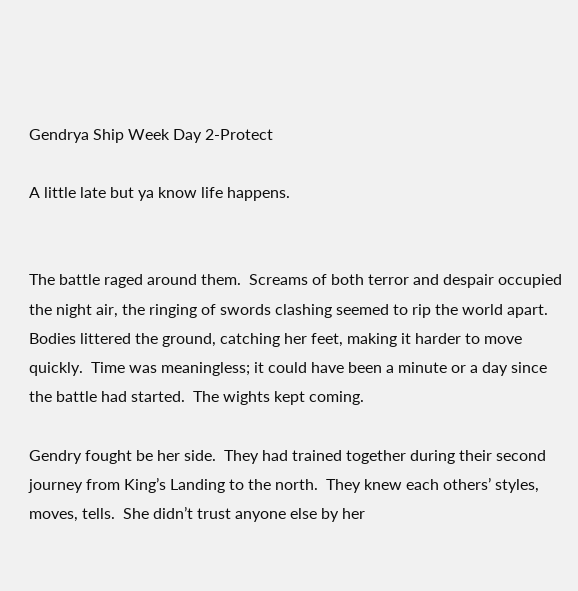Gendrya Ship Week Day 2-Protect

A little late but ya know life happens.


The battle raged around them.  Screams of both terror and despair occupied the night air, the ringing of swords clashing seemed to rip the world apart.  Bodies littered the ground, catching her feet, making it harder to move quickly.  Time was meaningless; it could have been a minute or a day since the battle had started.  The wights kept coming.

Gendry fought be her side.  They had trained together during their second journey from King’s Landing to the north.  They knew each others’ styles, moves, tells.  She didn’t trust anyone else by her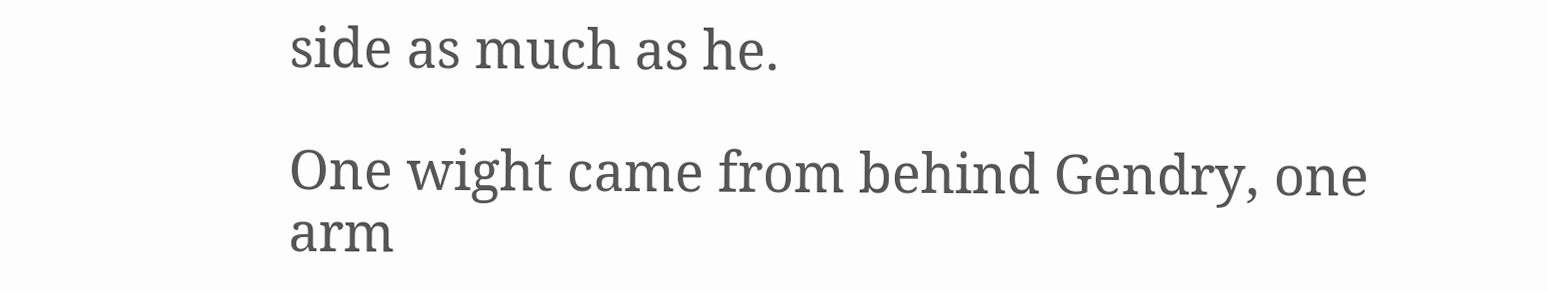side as much as he.

One wight came from behind Gendry, one arm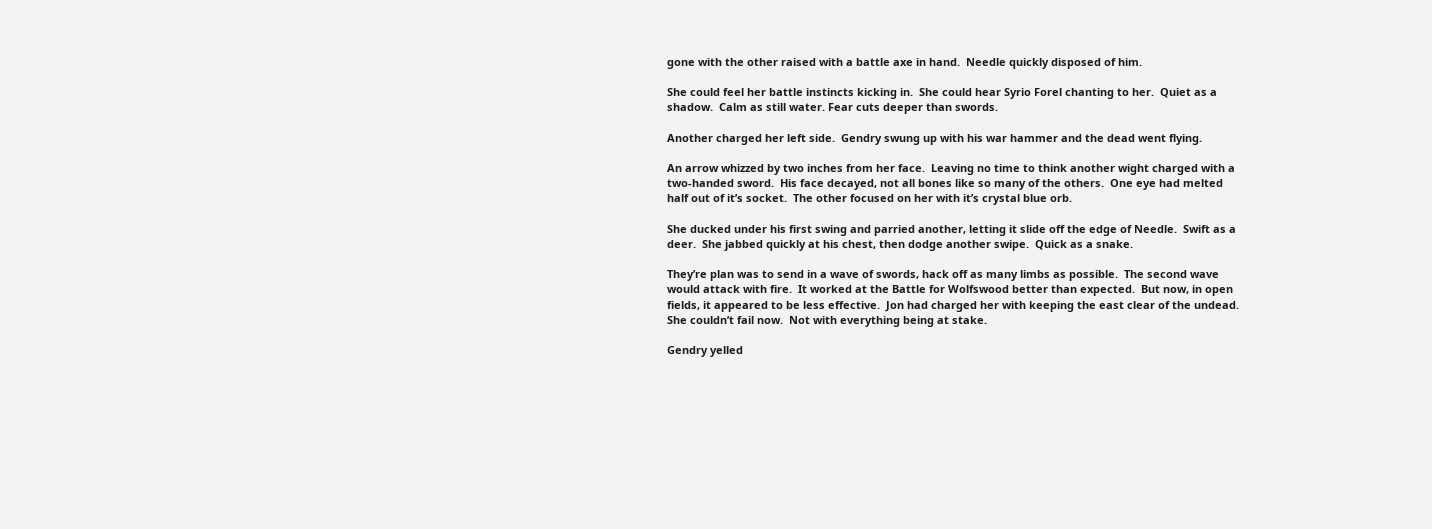gone with the other raised with a battle axe in hand.  Needle quickly disposed of him.

She could feel her battle instincts kicking in.  She could hear Syrio Forel chanting to her.  Quiet as a shadow.  Calm as still water. Fear cuts deeper than swords.

Another charged her left side.  Gendry swung up with his war hammer and the dead went flying.

An arrow whizzed by two inches from her face.  Leaving no time to think another wight charged with a two-handed sword.  His face decayed, not all bones like so many of the others.  One eye had melted half out of it’s socket.  The other focused on her with it’s crystal blue orb.

She ducked under his first swing and parried another, letting it slide off the edge of Needle.  Swift as a deer.  She jabbed quickly at his chest, then dodge another swipe.  Quick as a snake.

They’re plan was to send in a wave of swords, hack off as many limbs as possible.  The second wave would attack with fire.  It worked at the Battle for Wolfswood better than expected.  But now, in open fields, it appeared to be less effective.  Jon had charged her with keeping the east clear of the undead.  She couldn’t fail now.  Not with everything being at stake.

Gendry yelled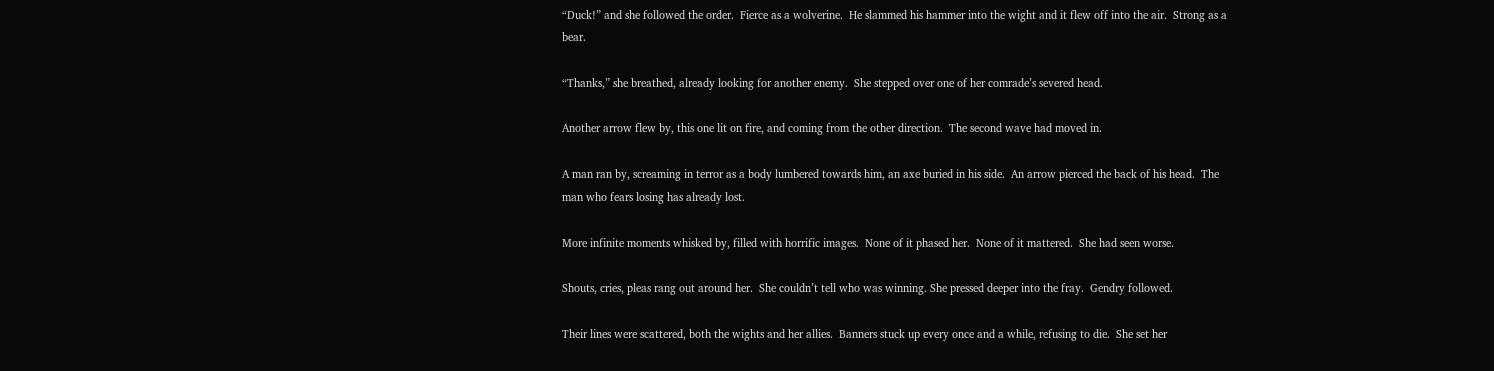“Duck!” and she followed the order.  Fierce as a wolverine.  He slammed his hammer into the wight and it flew off into the air.  Strong as a bear.

“Thanks,” she breathed, already looking for another enemy.  She stepped over one of her comrade’s severed head.

Another arrow flew by, this one lit on fire, and coming from the other direction.  The second wave had moved in.

A man ran by, screaming in terror as a body lumbered towards him, an axe buried in his side.  An arrow pierced the back of his head.  The man who fears losing has already lost.

More infinite moments whisked by, filled with horrific images.  None of it phased her.  None of it mattered.  She had seen worse.

Shouts, cries, pleas rang out around her.  She couldn’t tell who was winning. She pressed deeper into the fray.  Gendry followed.

Their lines were scattered, both the wights and her allies.  Banners stuck up every once and a while, refusing to die.  She set her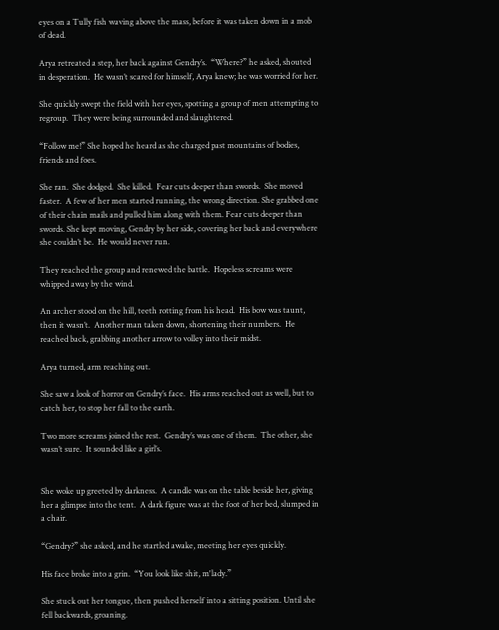eyes on a Tully fish waving above the mass, before it was taken down in a mob of dead.

Arya retreated a step, her back against Gendry’s.  “Where?” he asked, shouted in desperation.  He wasn’t scared for himself, Arya knew; he was worried for her.

She quickly swept the field with her eyes, spotting a group of men attempting to regroup.  They were being surrounded and slaughtered.

“Follow me!” She hoped he heard as she charged past mountains of bodies, friends and foes.

She ran.  She dodged.  She killed.  Fear cuts deeper than swords.  She moved faster.  A few of her men started running, the wrong direction. She grabbed one of their chain mails and pulled him along with them. Fear cuts deeper than swords. She kept moving, Gendry by her side, covering her back and everywhere she couldn’t be.  He would never run.

They reached the group and renewed the battle.  Hopeless screams were whipped away by the wind.

An archer stood on the hill, teeth rotting from his head.  His bow was taunt, then it wasn’t.  Another man taken down, shortening their numbers.  He reached back, grabbing another arrow to volley into their midst.

Arya turned, arm reaching out.

She saw a look of horror on Gendry’s face.  His arms reached out as well, but to catch her, to stop her fall to the earth.

Two more screams joined the rest.  Gendry’s was one of them.  The other, she wasn’t sure.  It sounded like a girl’s.


She woke up greeted by darkness.  A candle was on the table beside her, giving her a glimpse into the tent.  A dark figure was at the foot of her bed, slumped in a chair.

“Gendry?” she asked, and he startled awake, meeting her eyes quickly.

His face broke into a grin.  “You look like shit, m'lady.”

She stuck out her tongue, then pushed herself into a sitting position. Until she fell backwards, groaning.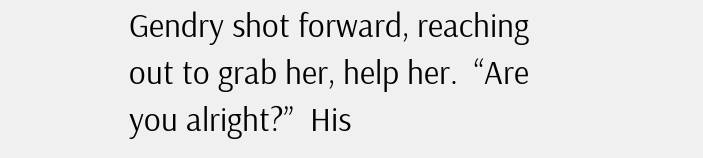Gendry shot forward, reaching out to grab her, help her.  “Are you alright?”  His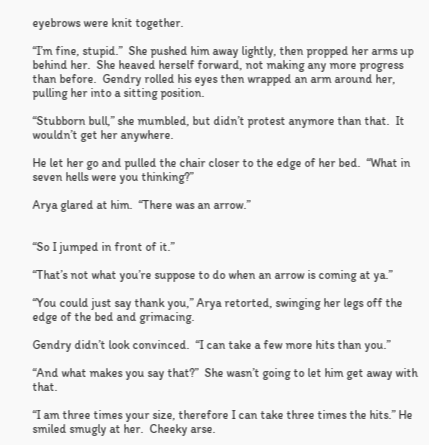eyebrows were knit together.

“I’m fine, stupid.”  She pushed him away lightly, then propped her arms up behind her.  She heaved herself forward, not making any more progress than before.  Gendry rolled his eyes then wrapped an arm around her, pulling her into a sitting position.

“Stubborn bull,” she mumbled, but didn’t protest anymore than that.  It wouldn’t get her anywhere.

He let her go and pulled the chair closer to the edge of her bed.  “What in seven hells were you thinking?”

Arya glared at him.  “There was an arrow.”


“So I jumped in front of it.”

“That’s not what you’re suppose to do when an arrow is coming at ya.”

“You could just say thank you,” Arya retorted, swinging her legs off the edge of the bed and grimacing.

Gendry didn’t look convinced.  “I can take a few more hits than you.”

“And what makes you say that?”  She wasn’t going to let him get away with that.

“I am three times your size, therefore I can take three times the hits.” He smiled smugly at her.  Cheeky arse.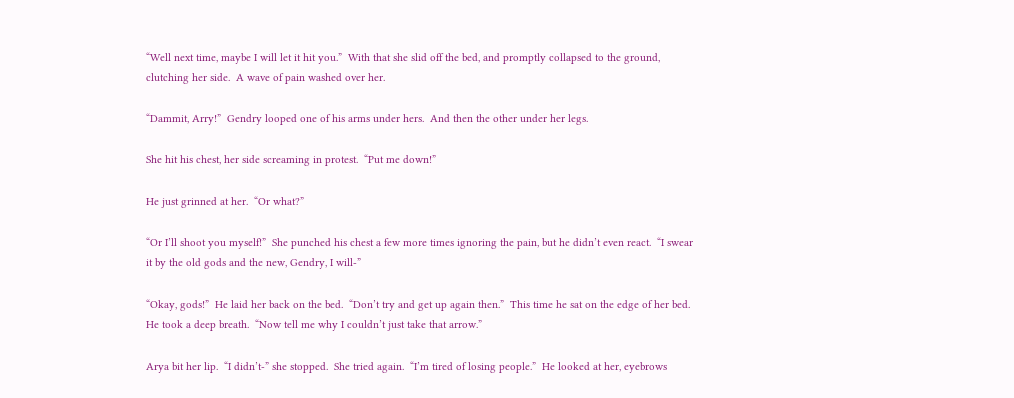“Well next time, maybe I will let it hit you.”  With that she slid off the bed, and promptly collapsed to the ground, clutching her side.  A wave of pain washed over her.

“Dammit, Arry!”  Gendry looped one of his arms under hers.  And then the other under her legs.

She hit his chest, her side screaming in protest.  “Put me down!”

He just grinned at her.  “Or what?”

“Or I’ll shoot you myself!”  She punched his chest a few more times ignoring the pain, but he didn’t even react.  “I swear it by the old gods and the new, Gendry, I will-”

“Okay, gods!”  He laid her back on the bed.  “Don’t try and get up again then.”  This time he sat on the edge of her bed.  He took a deep breath.  “Now tell me why I couldn’t just take that arrow.”

Arya bit her lip.  “I didn’t-” she stopped.  She tried again.  “I’m tired of losing people.”  He looked at her, eyebrows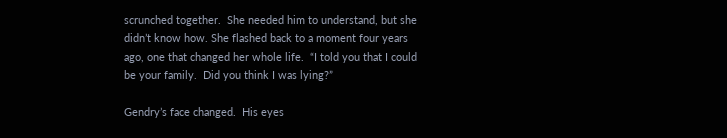scrunched together.  She needed him to understand, but she didn’t know how. She flashed back to a moment four years ago, one that changed her whole life.  “I told you that I could be your family.  Did you think I was lying?”

Gendry’s face changed.  His eyes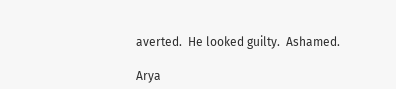averted.  He looked guilty.  Ashamed.

Arya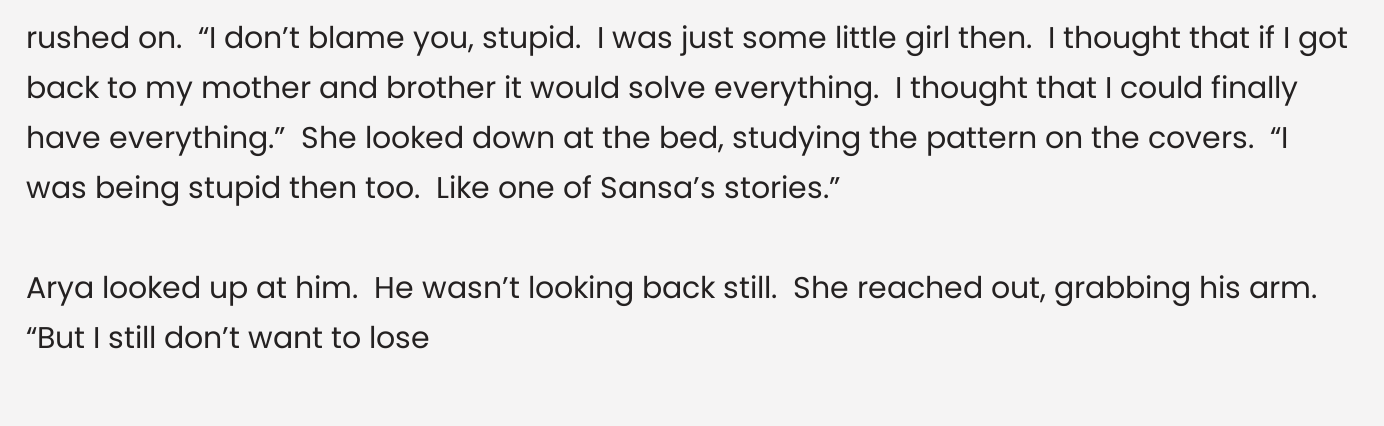rushed on.  “I don’t blame you, stupid.  I was just some little girl then.  I thought that if I got back to my mother and brother it would solve everything.  I thought that I could finally have everything.”  She looked down at the bed, studying the pattern on the covers.  “I was being stupid then too.  Like one of Sansa’s stories.”

Arya looked up at him.  He wasn’t looking back still.  She reached out, grabbing his arm.  “But I still don’t want to lose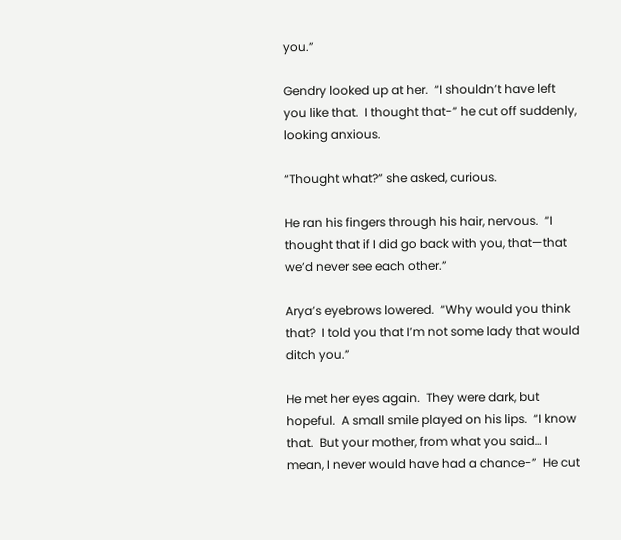you.”

Gendry looked up at her.  “I shouldn’t have left you like that.  I thought that-” he cut off suddenly, looking anxious.

“Thought what?” she asked, curious.

He ran his fingers through his hair, nervous.  “I thought that if I did go back with you, that—that we’d never see each other.”

Arya’s eyebrows lowered.  “Why would you think that?  I told you that I’m not some lady that would ditch you.”

He met her eyes again.  They were dark, but hopeful.  A small smile played on his lips.  “I know that.  But your mother, from what you said… I mean, I never would have had a chance-”  He cut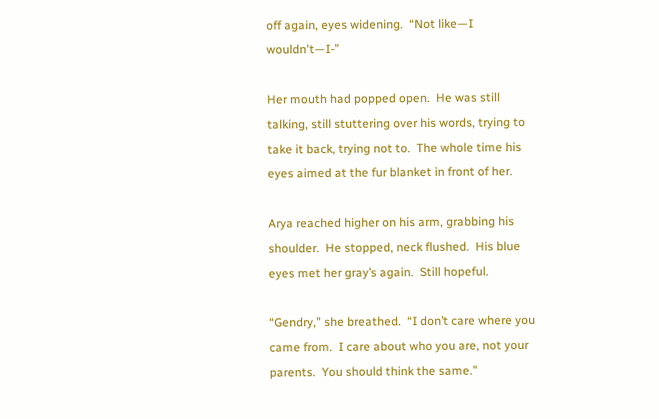off again, eyes widening.  “Not like—I wouldn't—I-”

Her mouth had popped open.  He was still talking, still stuttering over his words, trying to take it back, trying not to.  The whole time his eyes aimed at the fur blanket in front of her.

Arya reached higher on his arm, grabbing his shoulder.  He stopped, neck flushed.  His blue eyes met her gray’s again.  Still hopeful.

“Gendry,” she breathed.  “I don’t care where you came from.  I care about who you are, not your parents.  You should think the same.”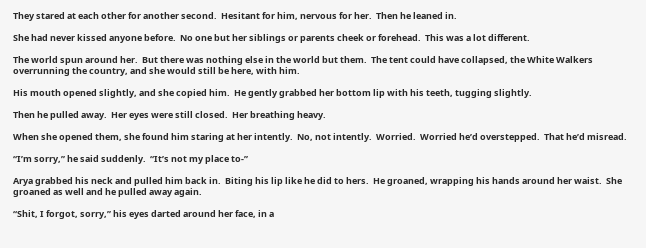They stared at each other for another second.  Hesitant for him, nervous for her.  Then he leaned in.

She had never kissed anyone before.  No one but her siblings or parents cheek or forehead.  This was a lot different.

The world spun around her.  But there was nothing else in the world but them.  The tent could have collapsed, the White Walkers overrunning the country, and she would still be here, with him.

His mouth opened slightly, and she copied him.  He gently grabbed her bottom lip with his teeth, tugging slightly.

Then he pulled away.  Her eyes were still closed.  Her breathing heavy.

When she opened them, she found him staring at her intently.  No, not intently.  Worried.  Worried he’d overstepped.  That he’d misread.

“I’m sorry,” he said suddenly.  “It’s not my place to-”

Arya grabbed his neck and pulled him back in.  Biting his lip like he did to hers.  He groaned, wrapping his hands around her waist.  She groaned as well and he pulled away again.

“Shit, I forgot, sorry,” his eyes darted around her face, in a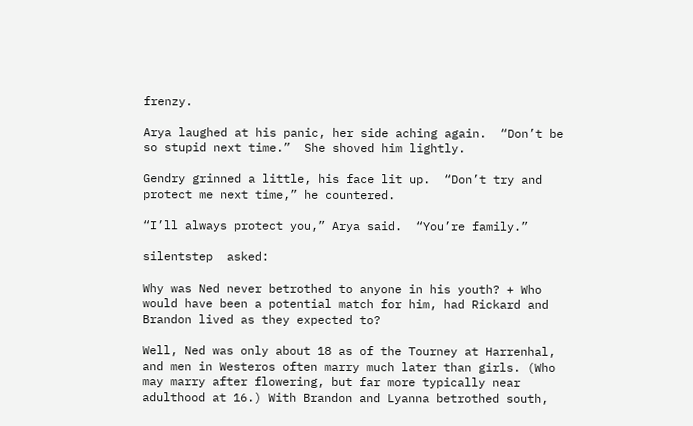frenzy.

Arya laughed at his panic, her side aching again.  “Don’t be so stupid next time.”  She shoved him lightly.

Gendry grinned a little, his face lit up.  “Don’t try and protect me next time,” he countered.

“I’ll always protect you,” Arya said.  “You’re family.”

silentstep  asked:

Why was Ned never betrothed to anyone in his youth? + Who would have been a potential match for him, had Rickard and Brandon lived as they expected to?

Well, Ned was only about 18 as of the Tourney at Harrenhal, and men in Westeros often marry much later than girls. (Who may marry after flowering, but far more typically near adulthood at 16.) With Brandon and Lyanna betrothed south,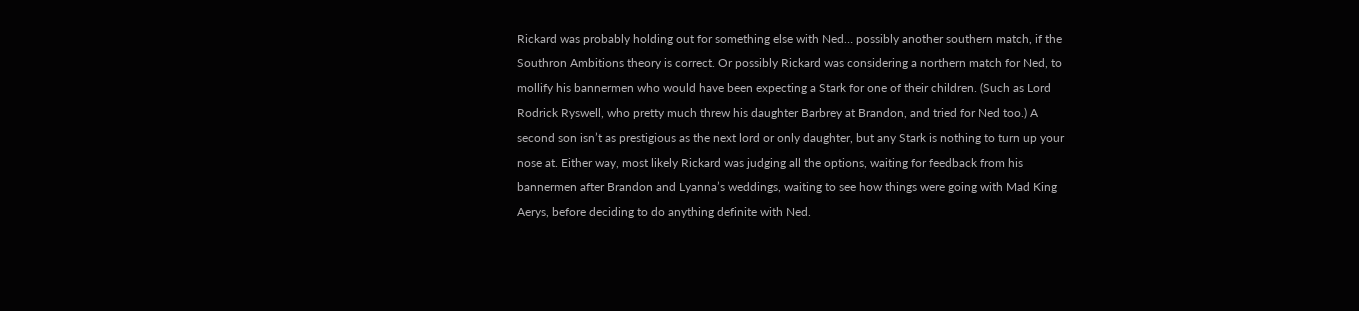Rickard was probably holding out for something else with Ned… possibly another southern match, if the Southron Ambitions theory is correct. Or possibly Rickard was considering a northern match for Ned, to mollify his bannermen who would have been expecting a Stark for one of their children. (Such as Lord Rodrick Ryswell, who pretty much threw his daughter Barbrey at Brandon, and tried for Ned too.) A second son isn’t as prestigious as the next lord or only daughter, but any Stark is nothing to turn up your nose at. Either way, most likely Rickard was judging all the options, waiting for feedback from his bannermen after Brandon and Lyanna’s weddings, waiting to see how things were going with Mad King Aerys, before deciding to do anything definite with Ned.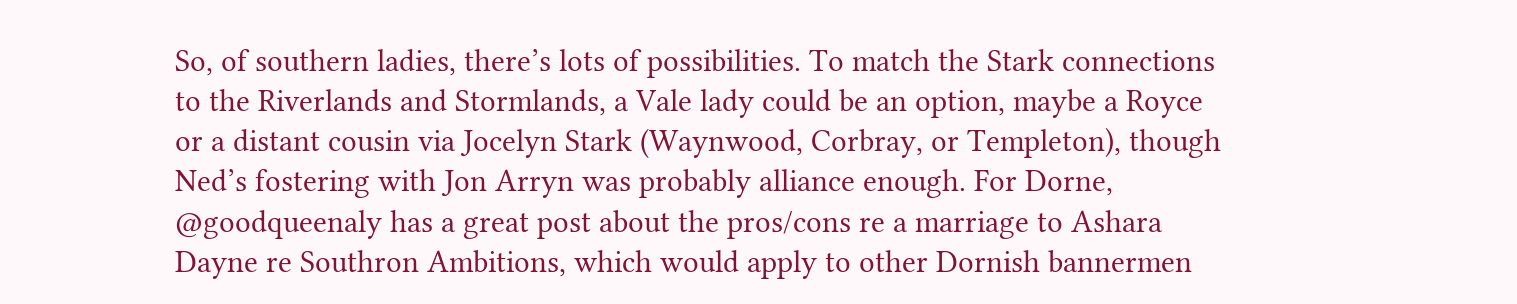So, of southern ladies, there’s lots of possibilities. To match the Stark connections to the Riverlands and Stormlands, a Vale lady could be an option, maybe a Royce or a distant cousin via Jocelyn Stark (Waynwood, Corbray, or Templeton), though Ned’s fostering with Jon Arryn was probably alliance enough. For Dorne, @goodqueenaly has a great post about the pros/cons re a marriage to Ashara Dayne re Southron Ambitions, which would apply to other Dornish bannermen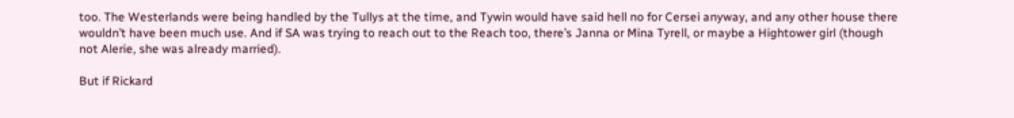too. The Westerlands were being handled by the Tullys at the time, and Tywin would have said hell no for Cersei anyway, and any other house there wouldn’t have been much use. And if SA was trying to reach out to the Reach too, there’s Janna or Mina Tyrell, or maybe a Hightower girl (though not Alerie, she was already married).

But if Rickard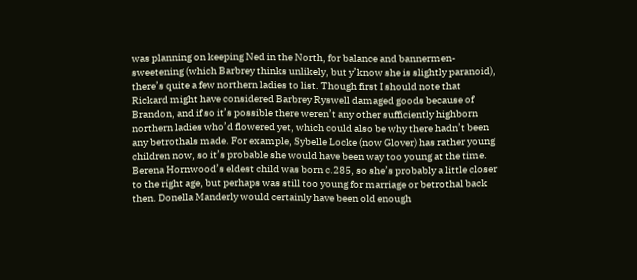was planning on keeping Ned in the North, for balance and bannermen-sweetening (which Barbrey thinks unlikely, but y’know she is slightly paranoid), there’s quite a few northern ladies to list. Though first I should note that Rickard might have considered Barbrey Ryswell damaged goods because of Brandon, and if so it’s possible there weren’t any other sufficiently highborn northern ladies who’d flowered yet, which could also be why there hadn’t been any betrothals made. For example, Sybelle Locke (now Glover) has rather young children now, so it’s probable she would have been way too young at the time. Berena Hornwood’s eldest child was born c.285, so she’s probably a little closer to the right age, but perhaps was still too young for marriage or betrothal back then. Donella Manderly would certainly have been old enough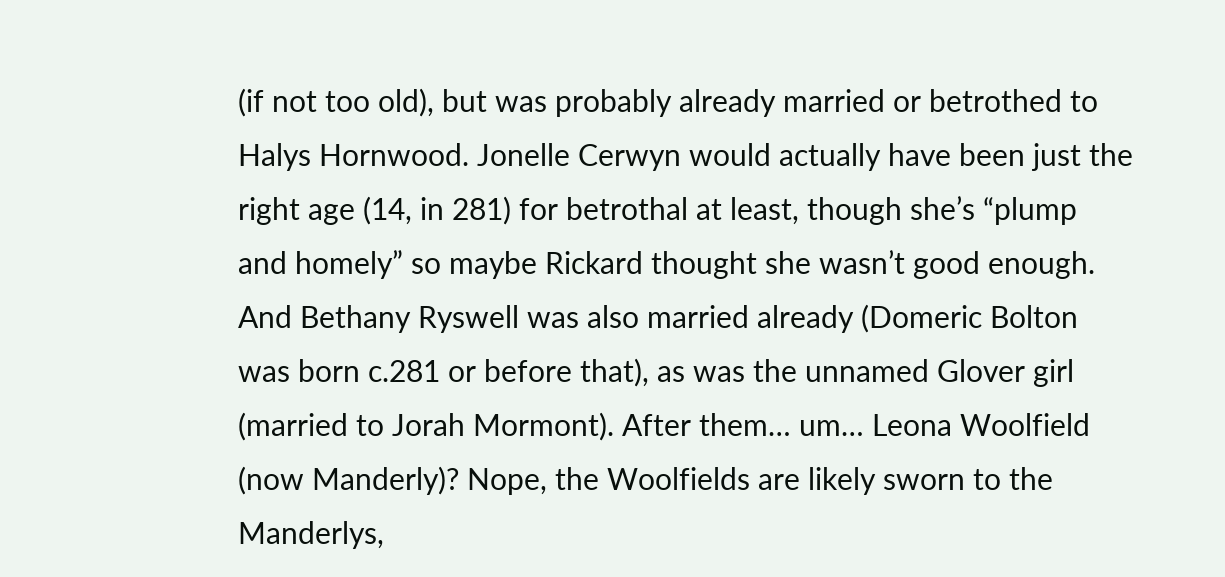(if not too old), but was probably already married or betrothed to Halys Hornwood. Jonelle Cerwyn would actually have been just the right age (14, in 281) for betrothal at least, though she’s “plump and homely” so maybe Rickard thought she wasn’t good enough.  And Bethany Ryswell was also married already (Domeric Bolton was born c.281 or before that), as was the unnamed Glover girl (married to Jorah Mormont). After them… um… Leona Woolfield (now Manderly)? Nope, the Woolfields are likely sworn to the Manderlys,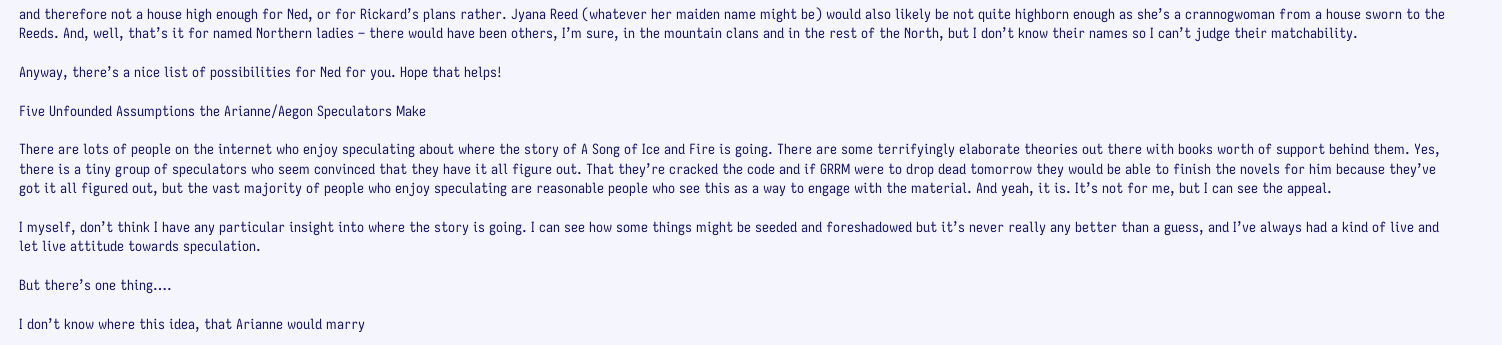and therefore not a house high enough for Ned, or for Rickard’s plans rather. Jyana Reed (whatever her maiden name might be) would also likely be not quite highborn enough as she’s a crannogwoman from a house sworn to the Reeds. And, well, that’s it for named Northern ladies – there would have been others, I’m sure, in the mountain clans and in the rest of the North, but I don’t know their names so I can’t judge their matchability.

Anyway, there’s a nice list of possibilities for Ned for you. Hope that helps!

Five Unfounded Assumptions the Arianne/Aegon Speculators Make

There are lots of people on the internet who enjoy speculating about where the story of A Song of Ice and Fire is going. There are some terrifyingly elaborate theories out there with books worth of support behind them. Yes, there is a tiny group of speculators who seem convinced that they have it all figure out. That they’re cracked the code and if GRRM were to drop dead tomorrow they would be able to finish the novels for him because they’ve got it all figured out, but the vast majority of people who enjoy speculating are reasonable people who see this as a way to engage with the material. And yeah, it is. It’s not for me, but I can see the appeal.

I myself, don’t think I have any particular insight into where the story is going. I can see how some things might be seeded and foreshadowed but it’s never really any better than a guess, and I’ve always had a kind of live and let live attitude towards speculation.

But there’s one thing….

I don’t know where this idea, that Arianne would marry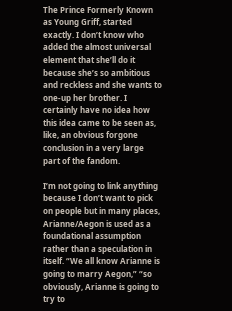The Prince Formerly Known as Young Griff, started exactly. I don’t know who added the almost universal element that she’ll do it because she’s so ambitious and reckless and she wants to one-up her brother. I certainly have no idea how this idea came to be seen as, like, an obvious forgone conclusion in a very large part of the fandom.

I’m not going to link anything because I don’t want to pick on people but in many places, Arianne/Aegon is used as a foundational assumption rather than a speculation in itself. “We all know Arianne is going to marry Aegon,” “so obviously, Arianne is going to try to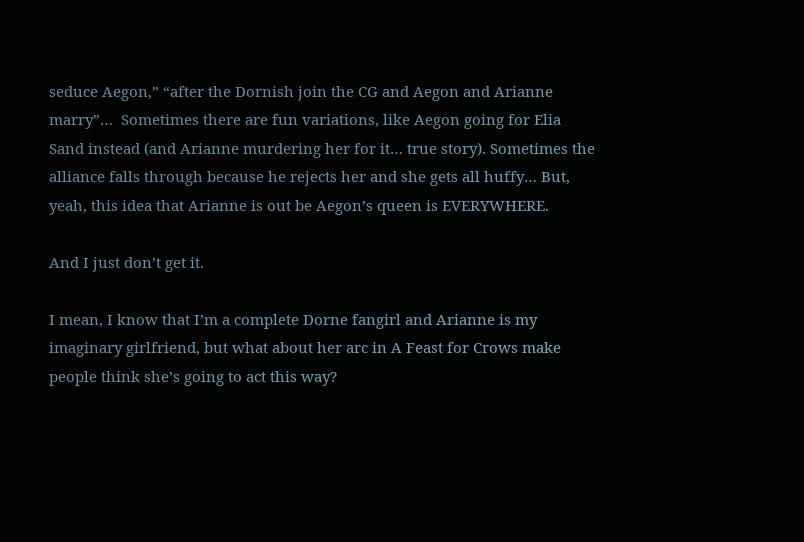seduce Aegon,” “after the Dornish join the CG and Aegon and Arianne marry”…  Sometimes there are fun variations, like Aegon going for Elia Sand instead (and Arianne murdering her for it… true story). Sometimes the alliance falls through because he rejects her and she gets all huffy… But, yeah, this idea that Arianne is out be Aegon’s queen is EVERYWHERE.

And I just don’t get it.

I mean, I know that I’m a complete Dorne fangirl and Arianne is my imaginary girlfriend, but what about her arc in A Feast for Crows make people think she’s going to act this way?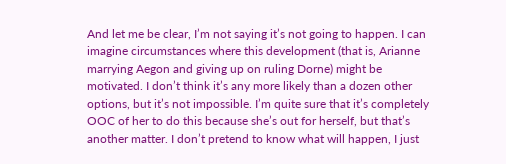And let me be clear, I’m not saying it’s not going to happen. I can imagine circumstances where this development (that is, Arianne marrying Aegon and giving up on ruling Dorne) might be motivated. I don’t think it’s any more likely than a dozen other options, but it’s not impossible. I’m quite sure that it’s completely OOC of her to do this because she’s out for herself, but that’s another matter. I don’t pretend to know what will happen, I just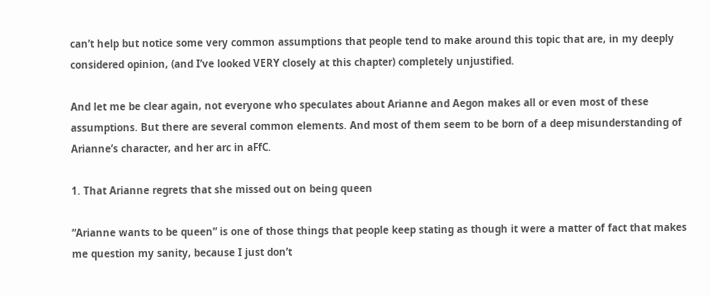can’t help but notice some very common assumptions that people tend to make around this topic that are, in my deeply considered opinion, (and I’ve looked VERY closely at this chapter) completely unjustified.

And let me be clear again, not everyone who speculates about Arianne and Aegon makes all or even most of these assumptions. But there are several common elements. And most of them seem to be born of a deep misunderstanding of Arianne’s character, and her arc in aFfC.

1. That Arianne regrets that she missed out on being queen

“Arianne wants to be queen” is one of those things that people keep stating as though it were a matter of fact that makes me question my sanity, because I just don’t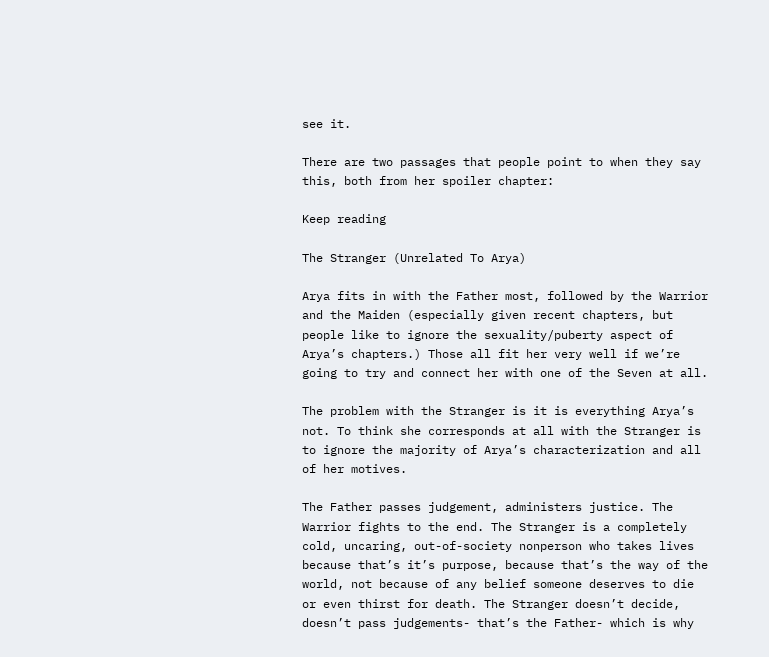see it.

There are two passages that people point to when they say this, both from her spoiler chapter:

Keep reading

The Stranger (Unrelated To Arya)

Arya fits in with the Father most, followed by the Warrior and the Maiden (especially given recent chapters, but people like to ignore the sexuality/puberty aspect of Arya’s chapters.) Those all fit her very well if we’re going to try and connect her with one of the Seven at all.

The problem with the Stranger is it is everything Arya’s not. To think she corresponds at all with the Stranger is to ignore the majority of Arya’s characterization and all of her motives.

The Father passes judgement, administers justice. The Warrior fights to the end. The Stranger is a completely cold, uncaring, out-of-society nonperson who takes lives because that’s it’s purpose, because that’s the way of the world, not because of any belief someone deserves to die or even thirst for death. The Stranger doesn’t decide, doesn’t pass judgements- that’s the Father- which is why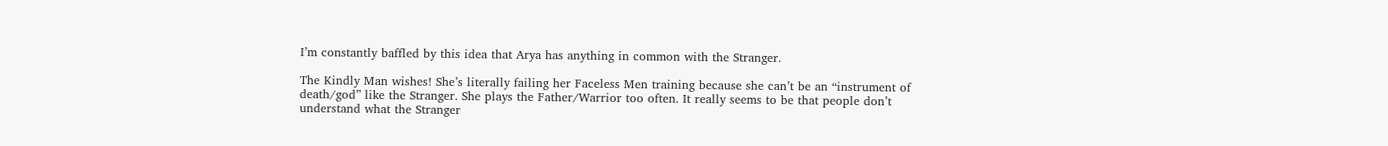I’m constantly baffled by this idea that Arya has anything in common with the Stranger.

The Kindly Man wishes! She’s literally failing her Faceless Men training because she can’t be an “instrument of death/god” like the Stranger. She plays the Father/Warrior too often. It really seems to be that people don’t understand what the Stranger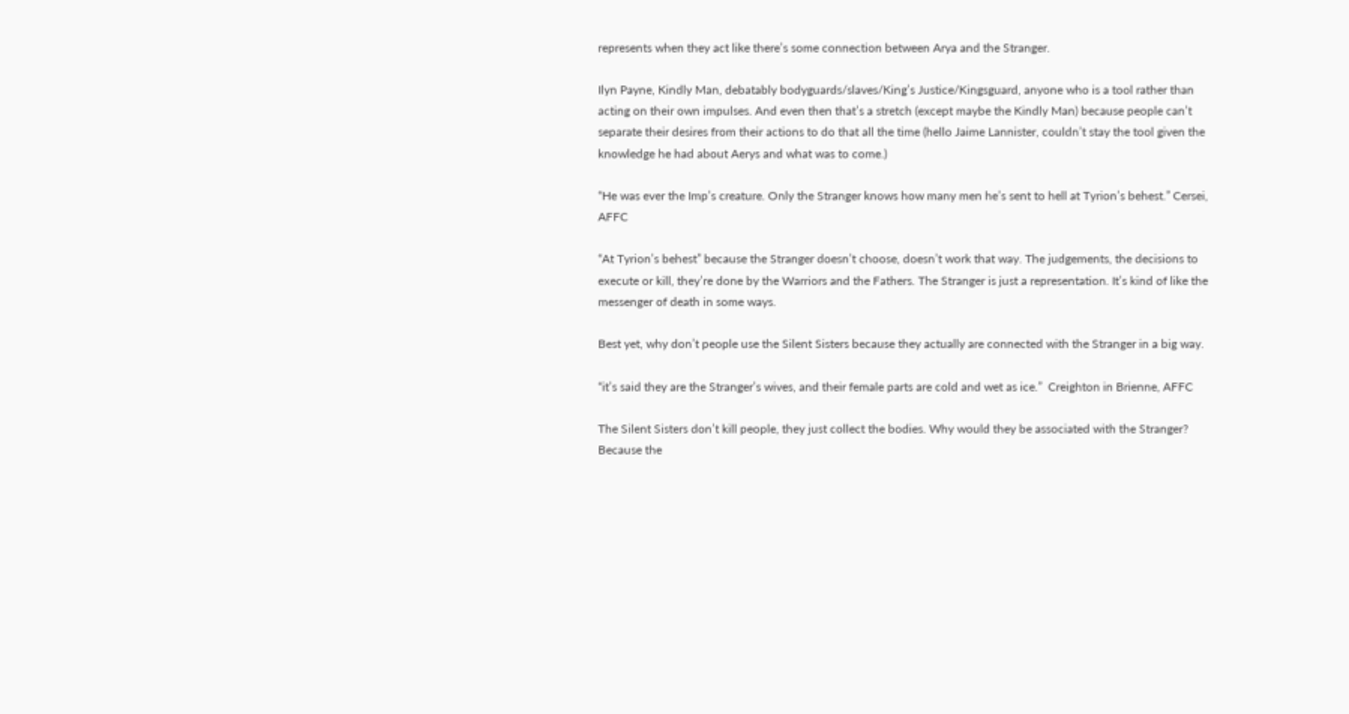represents when they act like there’s some connection between Arya and the Stranger.

Ilyn Payne, Kindly Man, debatably bodyguards/slaves/King’s Justice/Kingsguard, anyone who is a tool rather than acting on their own impulses. And even then that’s a stretch (except maybe the Kindly Man) because people can’t separate their desires from their actions to do that all the time (hello Jaime Lannister, couldn’t stay the tool given the knowledge he had about Aerys and what was to come.)

“He was ever the Imp’s creature. Only the Stranger knows how many men he’s sent to hell at Tyrion’s behest.” Cersei, AFFC

“At Tyrion’s behest” because the Stranger doesn’t choose, doesn’t work that way. The judgements, the decisions to execute or kill, they’re done by the Warriors and the Fathers. The Stranger is just a representation. It’s kind of like the messenger of death in some ways.

Best yet, why don’t people use the Silent Sisters because they actually are connected with the Stranger in a big way.

“it’s said they are the Stranger’s wives, and their female parts are cold and wet as ice.”  Creighton in Brienne, AFFC

The Silent Sisters don’t kill people, they just collect the bodies. Why would they be associated with the Stranger? Because the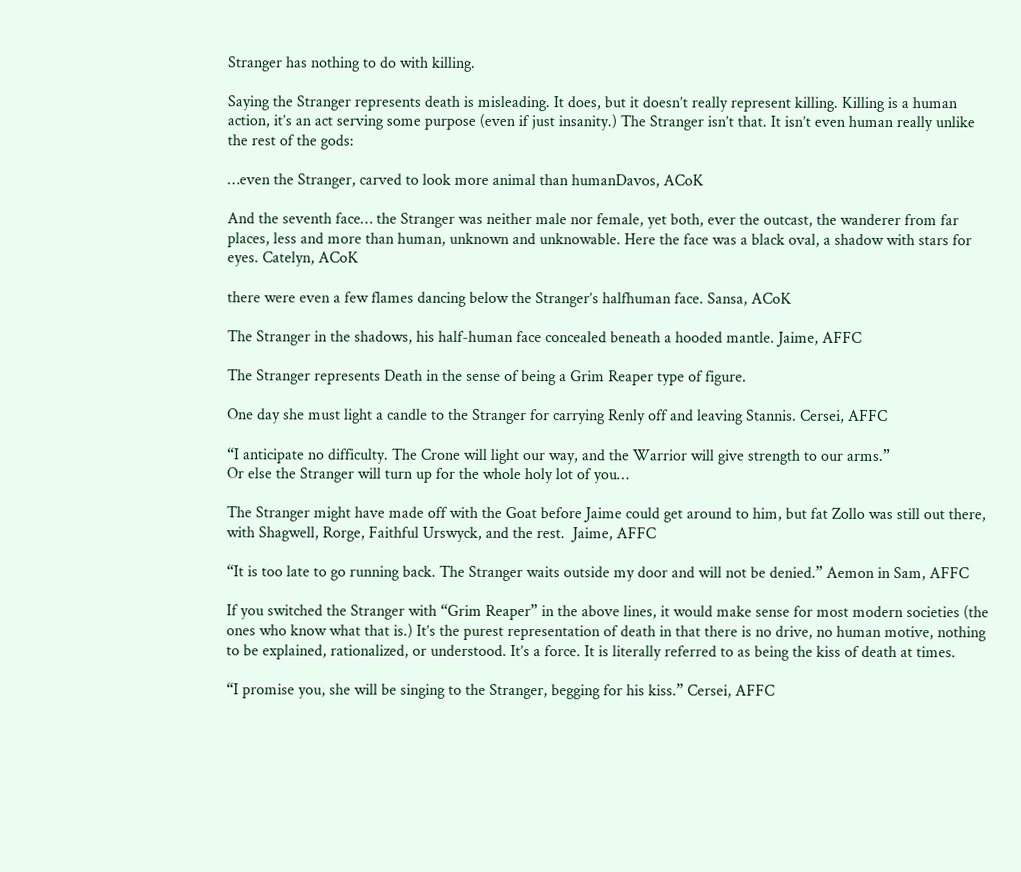Stranger has nothing to do with killing.

Saying the Stranger represents death is misleading. It does, but it doesn’t really represent killing. Killing is a human action, it’s an act serving some purpose (even if just insanity.) The Stranger isn’t that. It isn’t even human really unlike the rest of the gods:

…even the Stranger, carved to look more animal than humanDavos, ACoK

And the seventh face… the Stranger was neither male nor female, yet both, ever the outcast, the wanderer from far places, less and more than human, unknown and unknowable. Here the face was a black oval, a shadow with stars for eyes. Catelyn, ACoK

there were even a few flames dancing below the Stranger’s halfhuman face. Sansa, ACoK

The Stranger in the shadows, his half-human face concealed beneath a hooded mantle. Jaime, AFFC

The Stranger represents Death in the sense of being a Grim Reaper type of figure.

One day she must light a candle to the Stranger for carrying Renly off and leaving Stannis. Cersei, AFFC

“I anticipate no difficulty. The Crone will light our way, and the Warrior will give strength to our arms.”
Or else the Stranger will turn up for the whole holy lot of you…

The Stranger might have made off with the Goat before Jaime could get around to him, but fat Zollo was still out there, with Shagwell, Rorge, Faithful Urswyck, and the rest.  Jaime, AFFC

“It is too late to go running back. The Stranger waits outside my door and will not be denied.” Aemon in Sam, AFFC

If you switched the Stranger with “Grim Reaper” in the above lines, it would make sense for most modern societies (the ones who know what that is.) It’s the purest representation of death in that there is no drive, no human motive, nothing to be explained, rationalized, or understood. It’s a force. It is literally referred to as being the kiss of death at times.

“I promise you, she will be singing to the Stranger, begging for his kiss.” Cersei, AFFC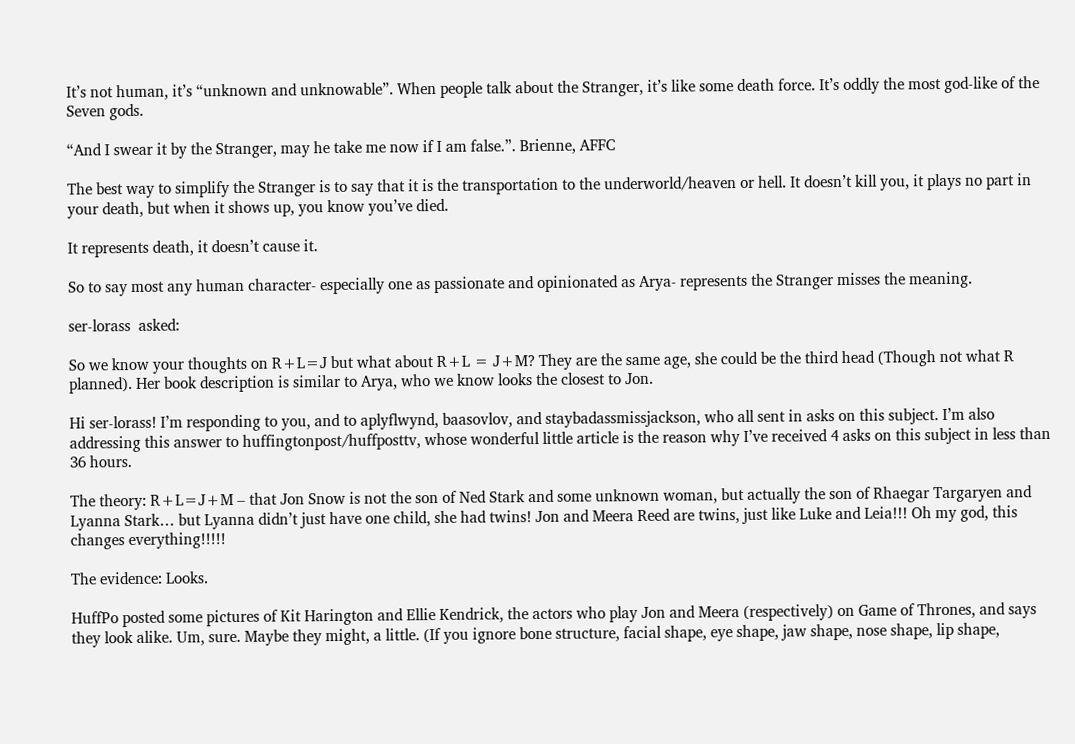It’s not human, it’s “unknown and unknowable”. When people talk about the Stranger, it’s like some death force. It’s oddly the most god-like of the Seven gods.

“And I swear it by the Stranger, may he take me now if I am false.”. Brienne, AFFC

The best way to simplify the Stranger is to say that it is the transportation to the underworld/heaven or hell. It doesn’t kill you, it plays no part in your death, but when it shows up, you know you’ve died.

It represents death, it doesn’t cause it.

So to say most any human character- especially one as passionate and opinionated as Arya- represents the Stranger misses the meaning.

ser-lorass  asked:

So we know your thoughts on R+L=J but what about R+L = J+M? They are the same age, she could be the third head (Though not what R planned). Her book description is similar to Arya, who we know looks the closest to Jon.

Hi ser-lorass! I’m responding to you, and to aplyflwynd, baasovlov, and staybadassmissjackson, who all sent in asks on this subject. I’m also addressing this answer to huffingtonpost/huffposttv, whose wonderful little article is the reason why I’ve received 4 asks on this subject in less than 36 hours.

The theory: R+L=J+M – that Jon Snow is not the son of Ned Stark and some unknown woman, but actually the son of Rhaegar Targaryen and Lyanna Stark… but Lyanna didn’t just have one child, she had twins! Jon and Meera Reed are twins, just like Luke and Leia!!! Oh my god, this changes everything!!!!!

The evidence: Looks.

HuffPo posted some pictures of Kit Harington and Ellie Kendrick, the actors who play Jon and Meera (respectively) on Game of Thrones, and says they look alike. Um, sure. Maybe they might, a little. (If you ignore bone structure, facial shape, eye shape, jaw shape, nose shape, lip shape,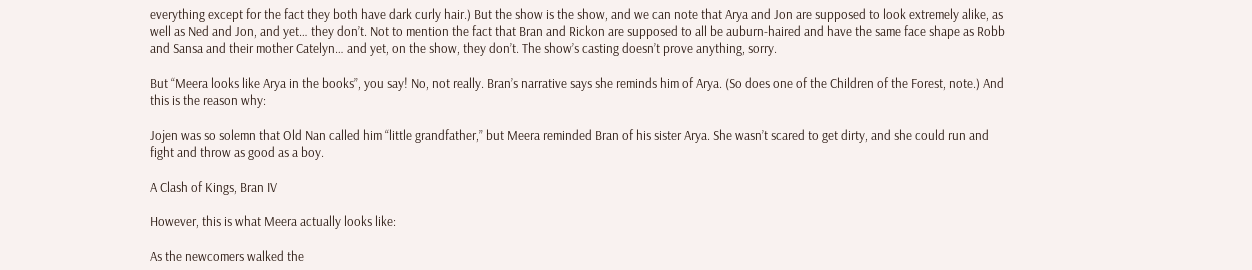everything except for the fact they both have dark curly hair.) But the show is the show, and we can note that Arya and Jon are supposed to look extremely alike, as well as Ned and Jon, and yet… they don’t. Not to mention the fact that Bran and Rickon are supposed to all be auburn-haired and have the same face shape as Robb and Sansa and their mother Catelyn… and yet, on the show, they don’t. The show’s casting doesn’t prove anything, sorry.

But “Meera looks like Arya in the books”, you say! No, not really. Bran’s narrative says she reminds him of Arya. (So does one of the Children of the Forest, note.) And this is the reason why:

Jojen was so solemn that Old Nan called him “little grandfather,” but Meera reminded Bran of his sister Arya. She wasn’t scared to get dirty, and she could run and fight and throw as good as a boy.

A Clash of Kings, Bran IV

However, this is what Meera actually looks like:

As the newcomers walked the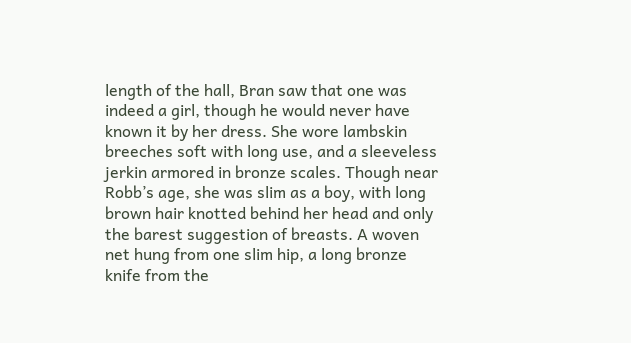length of the hall, Bran saw that one was indeed a girl, though he would never have known it by her dress. She wore lambskin breeches soft with long use, and a sleeveless jerkin armored in bronze scales. Though near Robb’s age, she was slim as a boy, with long brown hair knotted behind her head and only the barest suggestion of breasts. A woven net hung from one slim hip, a long bronze knife from the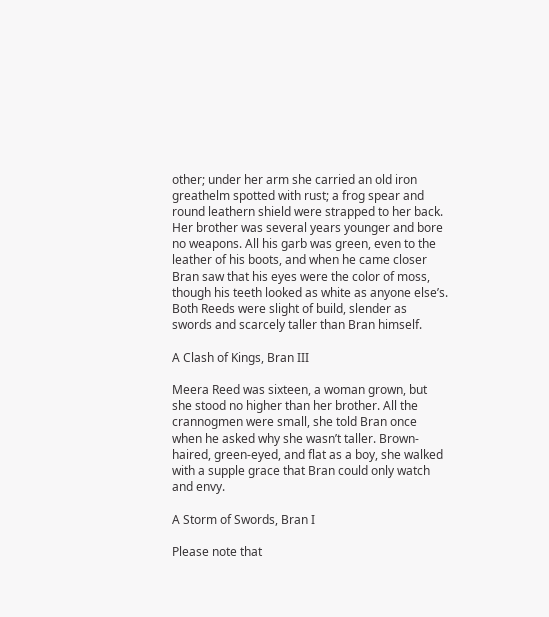other; under her arm she carried an old iron greathelm spotted with rust; a frog spear and round leathern shield were strapped to her back.
Her brother was several years younger and bore no weapons. All his garb was green, even to the leather of his boots, and when he came closer Bran saw that his eyes were the color of moss, though his teeth looked as white as anyone else’s. Both Reeds were slight of build, slender as swords and scarcely taller than Bran himself.

A Clash of Kings, Bran III

Meera Reed was sixteen, a woman grown, but she stood no higher than her brother. All the crannogmen were small, she told Bran once when he asked why she wasn’t taller. Brown-haired, green-eyed, and flat as a boy, she walked with a supple grace that Bran could only watch and envy.

A Storm of Swords, Bran I

Please note that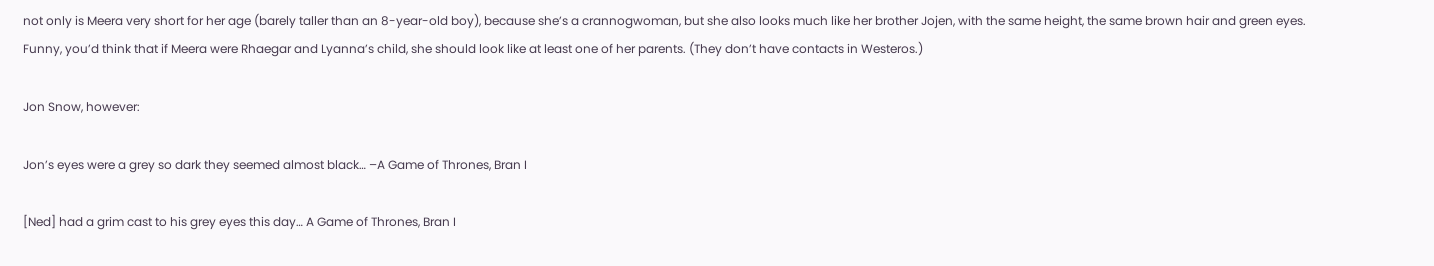not only is Meera very short for her age (barely taller than an 8-year-old boy), because she’s a crannogwoman, but she also looks much like her brother Jojen, with the same height, the same brown hair and green eyes. Funny, you’d think that if Meera were Rhaegar and Lyanna’s child, she should look like at least one of her parents. (They don’t have contacts in Westeros.)

Jon Snow, however:

Jon’s eyes were a grey so dark they seemed almost black… –A Game of Thrones, Bran I

[Ned] had a grim cast to his grey eyes this day… A Game of Thrones, Bran I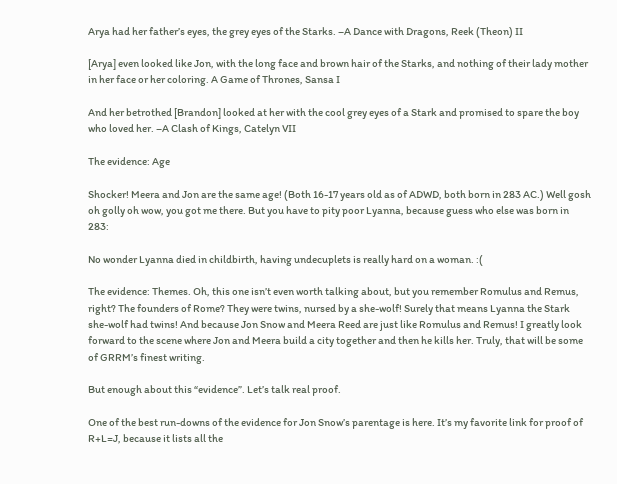Arya had her father’s eyes, the grey eyes of the Starks. –A Dance with Dragons, Reek (Theon) II

[Arya] even looked like Jon, with the long face and brown hair of the Starks, and nothing of their lady mother in her face or her coloring. A Game of Thrones, Sansa I

And her betrothed [Brandon] looked at her with the cool grey eyes of a Stark and promised to spare the boy who loved her. –A Clash of Kings, Catelyn VII

The evidence: Age

Shocker! Meera and Jon are the same age! (Both 16-17 years old as of ADWD, both born in 283 AC.) Well gosh oh golly oh wow, you got me there. But you have to pity poor Lyanna, because guess who else was born in 283:

No wonder Lyanna died in childbirth, having undecuplets is really hard on a woman. :(

The evidence: Themes. Oh, this one isn’t even worth talking about, but you remember Romulus and Remus, right? The founders of Rome? They were twins, nursed by a she-wolf! Surely that means Lyanna the Stark she-wolf had twins! And because Jon Snow and Meera Reed are just like Romulus and Remus! I greatly look forward to the scene where Jon and Meera build a city together and then he kills her. Truly, that will be some of GRRM’s finest writing.

But enough about this “evidence”. Let’s talk real proof.

One of the best run-downs of the evidence for Jon Snow’s parentage is here. It’s my favorite link for proof of R+L=J, because it lists all the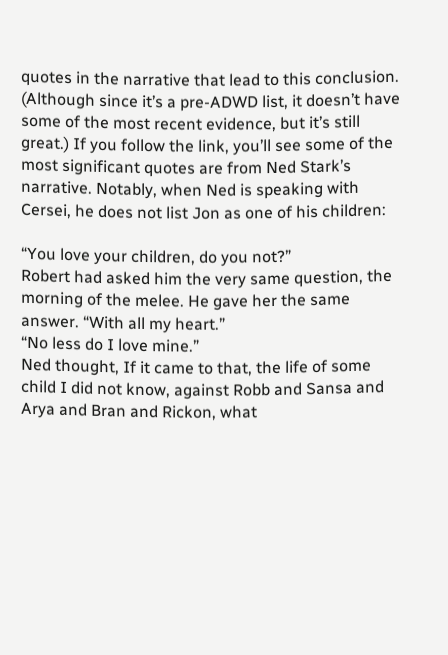quotes in the narrative that lead to this conclusion. (Although since it’s a pre-ADWD list, it doesn’t have some of the most recent evidence, but it’s still great.) If you follow the link, you’ll see some of the most significant quotes are from Ned Stark’s narrative. Notably, when Ned is speaking with Cersei, he does not list Jon as one of his children:

“You love your children, do you not?”
Robert had asked him the very same question, the morning of the melee. He gave her the same answer. “With all my heart.”
“No less do I love mine.”
Ned thought, If it came to that, the life of some child I did not know, against Robb and Sansa and Arya and Bran and Rickon, what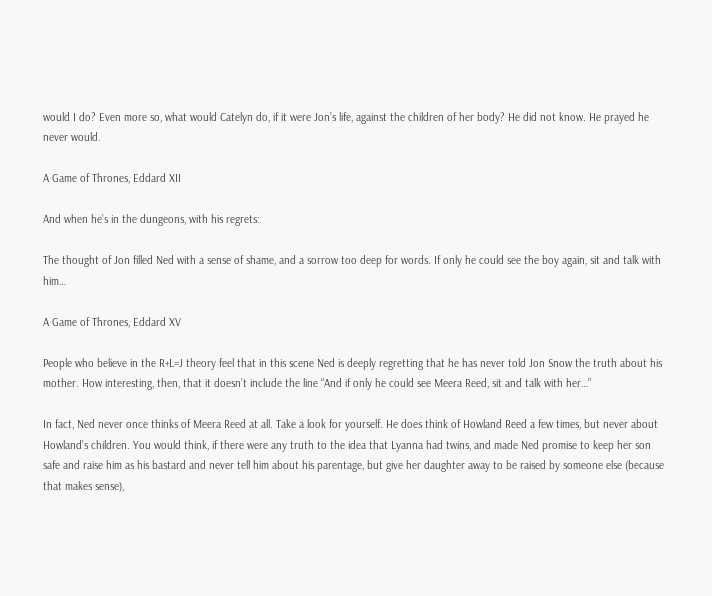would I do? Even more so, what would Catelyn do, if it were Jon’s life, against the children of her body? He did not know. He prayed he never would.

A Game of Thrones, Eddard XII

And when he’s in the dungeons, with his regrets:

The thought of Jon filled Ned with a sense of shame, and a sorrow too deep for words. If only he could see the boy again, sit and talk with him…

A Game of Thrones, Eddard XV

People who believe in the R+L=J theory feel that in this scene Ned is deeply regretting that he has never told Jon Snow the truth about his mother. How interesting, then, that it doesn’t include the line “And if only he could see Meera Reed, sit and talk with her…”

In fact, Ned never once thinks of Meera Reed at all. Take a look for yourself. He does think of Howland Reed a few times, but never about Howland’s children. You would think, if there were any truth to the idea that Lyanna had twins, and made Ned promise to keep her son safe and raise him as his bastard and never tell him about his parentage, but give her daughter away to be raised by someone else (because that makes sense),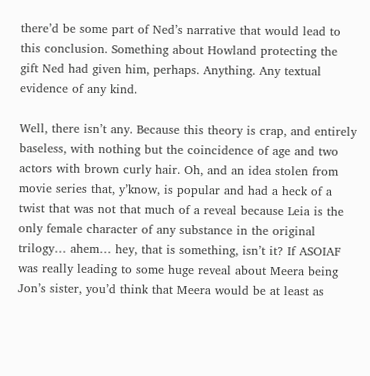there’d be some part of Ned’s narrative that would lead to this conclusion. Something about Howland protecting the gift Ned had given him, perhaps. Anything. Any textual evidence of any kind.

Well, there isn’t any. Because this theory is crap, and entirely baseless, with nothing but the coincidence of age and two actors with brown curly hair. Oh, and an idea stolen from movie series that, y’know, is popular and had a heck of a twist that was not that much of a reveal because Leia is the only female character of any substance in the original trilogy… ahem… hey, that is something, isn’t it? If ASOIAF was really leading to some huge reveal about Meera being Jon’s sister, you’d think that Meera would be at least as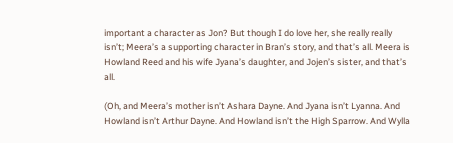important a character as Jon? But though I do love her, she really really isn’t; Meera’s a supporting character in Bran’s story, and that’s all. Meera is Howland Reed and his wife Jyana’s daughter, and Jojen’s sister, and that’s all.

(Oh, and Meera’s mother isn’t Ashara Dayne. And Jyana isn’t Lyanna. And Howland isn’t Arthur Dayne. And Howland isn’t the High Sparrow. And Wylla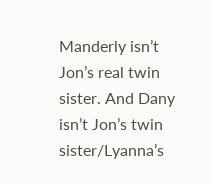Manderly isn’t Jon’s real twin sister. And Dany isn’t Jon’s twin sister/Lyanna’s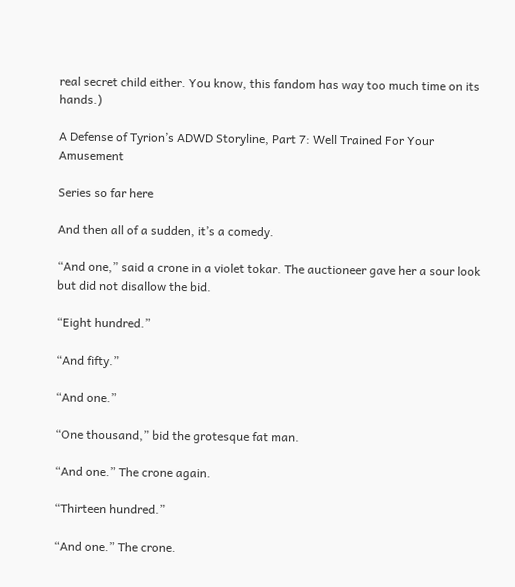real secret child either. You know, this fandom has way too much time on its hands.)

A Defense of Tyrion’s ADWD Storyline, Part 7: Well Trained For Your Amusement

Series so far here

And then all of a sudden, it’s a comedy.

“And one,” said a crone in a violet tokar. The auctioneer gave her a sour look but did not disallow the bid.

“Eight hundred.”

“And fifty.”

“And one.”

“One thousand,” bid the grotesque fat man.

“And one.” The crone again.

“Thirteen hundred.”

“And one.” The crone.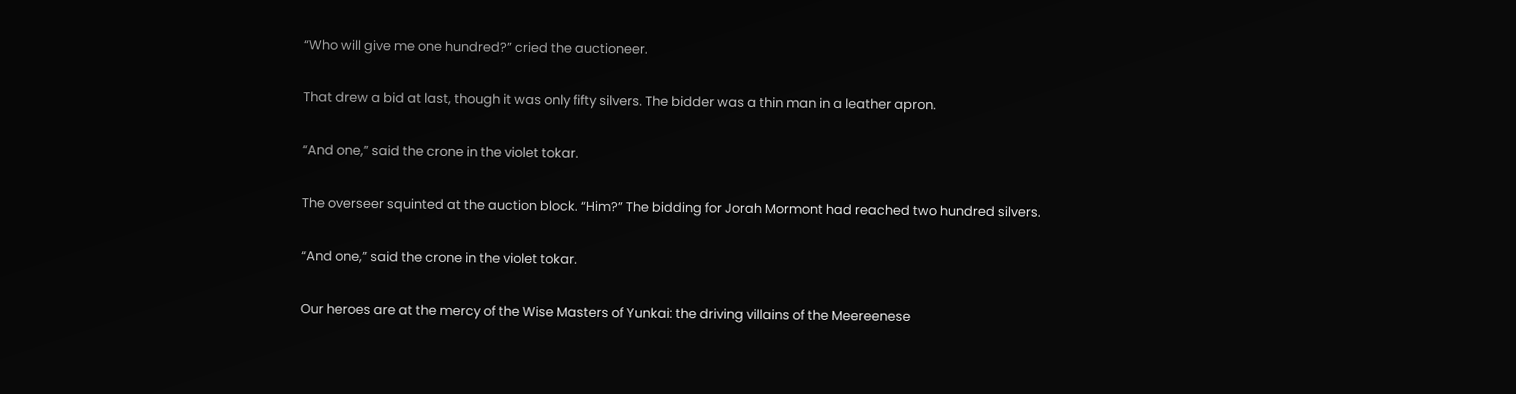“Who will give me one hundred?” cried the auctioneer.

That drew a bid at last, though it was only fifty silvers. The bidder was a thin man in a leather apron.

“And one,” said the crone in the violet tokar.

The overseer squinted at the auction block. “Him?” The bidding for Jorah Mormont had reached two hundred silvers.

“And one,” said the crone in the violet tokar.

Our heroes are at the mercy of the Wise Masters of Yunkai: the driving villains of the Meereenese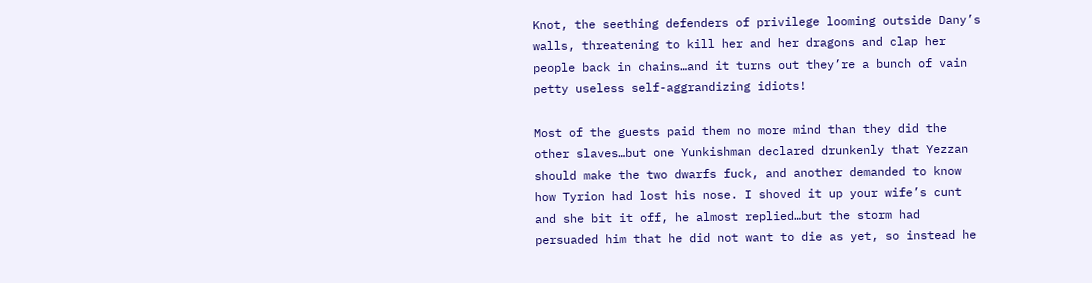Knot, the seething defenders of privilege looming outside Dany’s walls, threatening to kill her and her dragons and clap her people back in chains…and it turns out they’re a bunch of vain petty useless self-aggrandizing idiots!

Most of the guests paid them no more mind than they did the other slaves…but one Yunkishman declared drunkenly that Yezzan should make the two dwarfs fuck, and another demanded to know how Tyrion had lost his nose. I shoved it up your wife’s cunt and she bit it off, he almost replied…but the storm had persuaded him that he did not want to die as yet, so instead he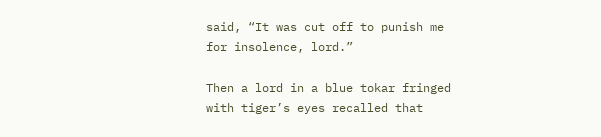said, “It was cut off to punish me for insolence, lord.”

Then a lord in a blue tokar fringed with tiger’s eyes recalled that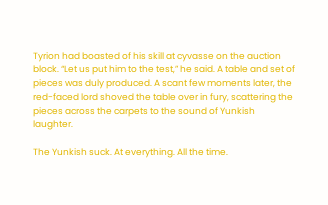Tyrion had boasted of his skill at cyvasse on the auction block. “Let us put him to the test,” he said. A table and set of pieces was duly produced. A scant few moments later, the red-faced lord shoved the table over in fury, scattering the pieces across the carpets to the sound of Yunkish laughter.

The Yunkish suck. At everything. All the time.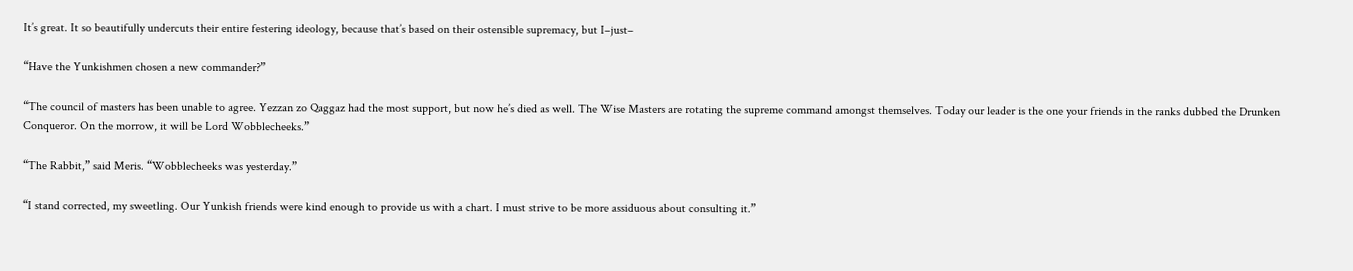It’s great. It so beautifully undercuts their entire festering ideology, because that’s based on their ostensible supremacy, but I–just–

“Have the Yunkishmen chosen a new commander?”

“The council of masters has been unable to agree. Yezzan zo Qaggaz had the most support, but now he’s died as well. The Wise Masters are rotating the supreme command amongst themselves. Today our leader is the one your friends in the ranks dubbed the Drunken Conqueror. On the morrow, it will be Lord Wobblecheeks.”

“The Rabbit,” said Meris. “Wobblecheeks was yesterday.”

“I stand corrected, my sweetling. Our Yunkish friends were kind enough to provide us with a chart. I must strive to be more assiduous about consulting it.”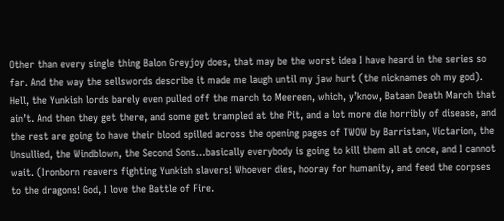Other than every single thing Balon Greyjoy does, that may be the worst idea I have heard in the series so far. And the way the sellswords describe it made me laugh until my jaw hurt (the nicknames oh my god). Hell, the Yunkish lords barely even pulled off the march to Meereen, which, y’know, Bataan Death March that ain’t. And then they get there, and some get trampled at the Pit, and a lot more die horribly of disease, and the rest are going to have their blood spilled across the opening pages of TWOW by Barristan, Victarion, the Unsullied, the Windblown, the Second Sons…basically everybody is going to kill them all at once, and I cannot wait. (Ironborn reavers fighting Yunkish slavers! Whoever dies, hooray for humanity, and feed the corpses to the dragons! God, I love the Battle of Fire.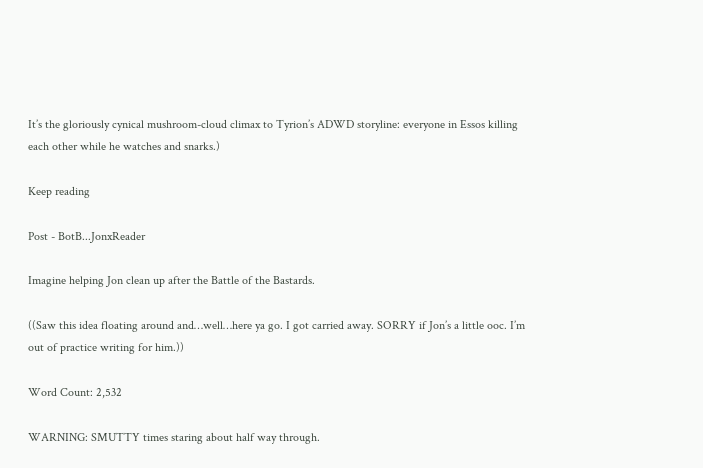It’s the gloriously cynical mushroom-cloud climax to Tyrion’s ADWD storyline: everyone in Essos killing each other while he watches and snarks.)

Keep reading

Post - BotB...JonxReader

Imagine helping Jon clean up after the Battle of the Bastards.

((Saw this idea floating around and…well…here ya go. I got carried away. SORRY if Jon’s a little ooc. I’m out of practice writing for him.))

Word Count: 2,532

WARNING: SMUTTY times staring about half way through.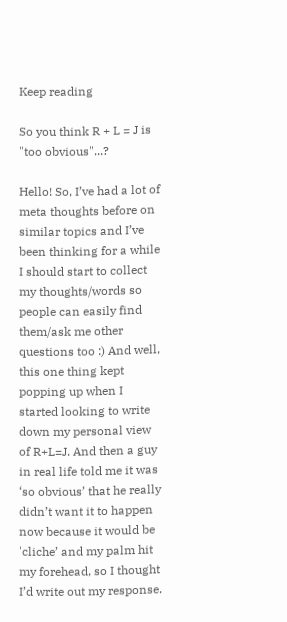Keep reading

So you think R + L = J is "too obvious"...?

Hello! So, I’ve had a lot of meta thoughts before on similar topics and I’ve been thinking for a while I should start to collect my thoughts/words so people can easily find them/ask me other questions too :) And well, this one thing kept popping up when I started looking to write down my personal view of R+L=J. And then a guy in real life told me it was ‘so obvious’ that he really didn’t want it to happen now because it would be 'cliche’ and my palm hit my forehead, so I thought I’d write out my response.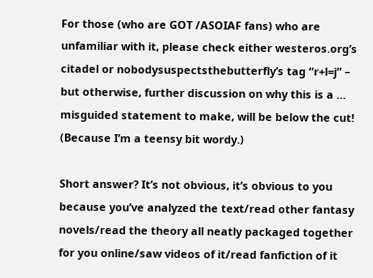For those (who are GOT /ASOIAF fans) who are unfamiliar with it, please check either westeros.org’s citadel or nobodysuspectsthebutterfly’s tag “r+l=j” – but otherwise, further discussion on why this is a … misguided statement to make, will be below the cut! (Because I’m a teensy bit wordy.)

Short answer? It’s not obvious, it’s obvious to you because you’ve analyzed the text/read other fantasy novels/read the theory all neatly packaged together for you online/saw videos of it/read fanfiction of it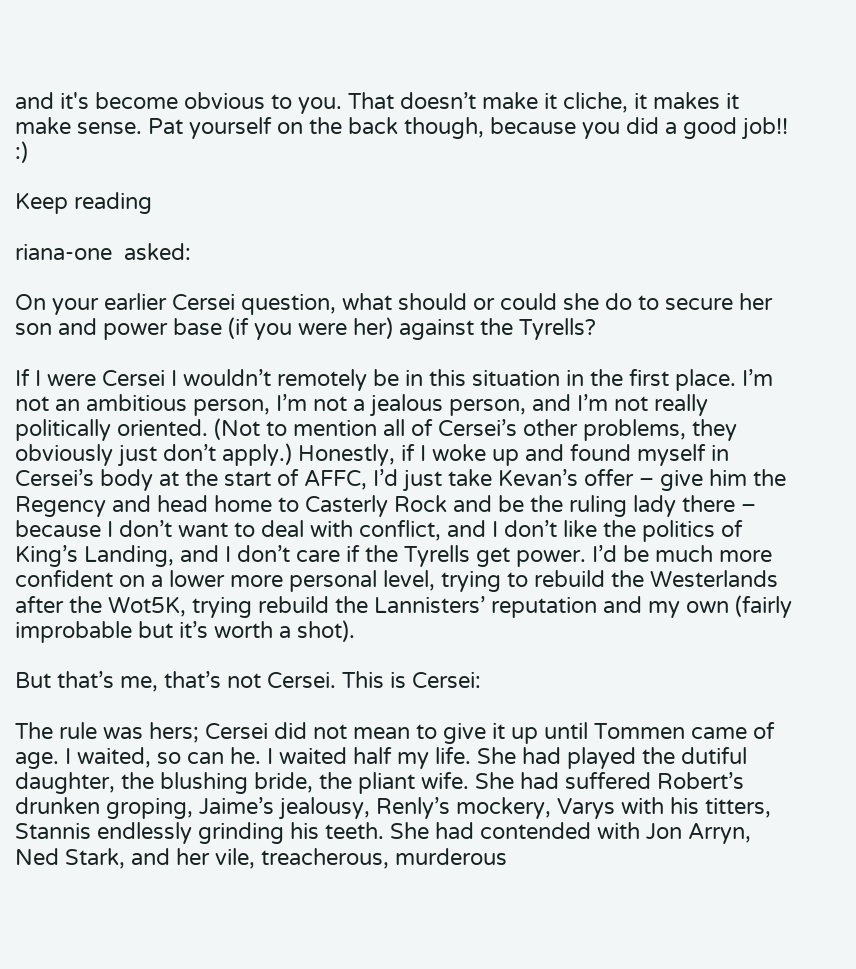and it's become obvious to you. That doesn’t make it cliche, it makes it make sense. Pat yourself on the back though, because you did a good job!! :)

Keep reading

riana-one  asked:

On your earlier Cersei question, what should or could she do to secure her son and power base (if you were her) against the Tyrells?

If I were Cersei I wouldn’t remotely be in this situation in the first place. I’m not an ambitious person, I’m not a jealous person, and I’m not really politically oriented. (Not to mention all of Cersei’s other problems, they obviously just don’t apply.) Honestly, if I woke up and found myself in Cersei’s body at the start of AFFC, I’d just take Kevan’s offer – give him the Regency and head home to Casterly Rock and be the ruling lady there – because I don’t want to deal with conflict, and I don’t like the politics of King’s Landing, and I don’t care if the Tyrells get power. I’d be much more confident on a lower more personal level, trying to rebuild the Westerlands after the Wot5K, trying rebuild the Lannisters’ reputation and my own (fairly improbable but it’s worth a shot).

But that’s me, that’s not Cersei. This is Cersei:

The rule was hers; Cersei did not mean to give it up until Tommen came of age. I waited, so can he. I waited half my life. She had played the dutiful daughter, the blushing bride, the pliant wife. She had suffered Robert’s drunken groping, Jaime’s jealousy, Renly’s mockery, Varys with his titters, Stannis endlessly grinding his teeth. She had contended with Jon Arryn, Ned Stark, and her vile, treacherous, murderous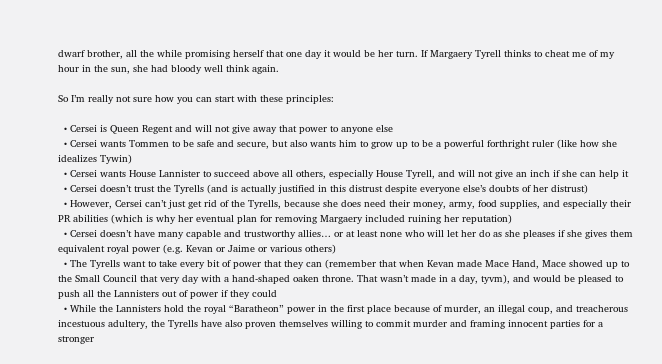dwarf brother, all the while promising herself that one day it would be her turn. If Margaery Tyrell thinks to cheat me of my hour in the sun, she had bloody well think again.

So I’m really not sure how you can start with these principles:

  • Cersei is Queen Regent and will not give away that power to anyone else
  • Cersei wants Tommen to be safe and secure, but also wants him to grow up to be a powerful forthright ruler (like how she idealizes Tywin)
  • Cersei wants House Lannister to succeed above all others, especially House Tyrell, and will not give an inch if she can help it
  • Cersei doesn’t trust the Tyrells (and is actually justified in this distrust despite everyone else’s doubts of her distrust)
  • However, Cersei can’t just get rid of the Tyrells, because she does need their money, army, food supplies, and especially their PR abilities (which is why her eventual plan for removing Margaery included ruining her reputation)
  • Cersei doesn’t have many capable and trustworthy allies… or at least none who will let her do as she pleases if she gives them equivalent royal power (e.g. Kevan or Jaime or various others)
  • The Tyrells want to take every bit of power that they can (remember that when Kevan made Mace Hand, Mace showed up to the Small Council that very day with a hand-shaped oaken throne. That wasn’t made in a day, tyvm), and would be pleased to push all the Lannisters out of power if they could
  • While the Lannisters hold the royal “Baratheon” power in the first place because of murder, an illegal coup, and treacherous incestuous adultery, the Tyrells have also proven themselves willing to commit murder and framing innocent parties for a stronger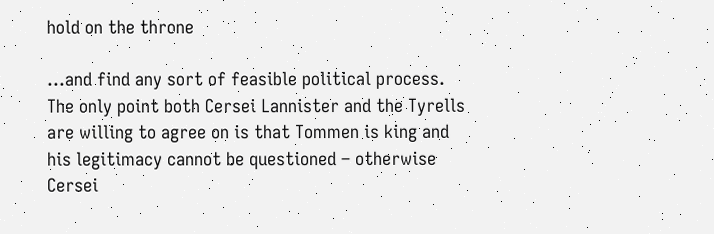hold on the throne

…and find any sort of feasible political process. The only point both Cersei Lannister and the Tyrells are willing to agree on is that Tommen is king and his legitimacy cannot be questioned – otherwise Cersei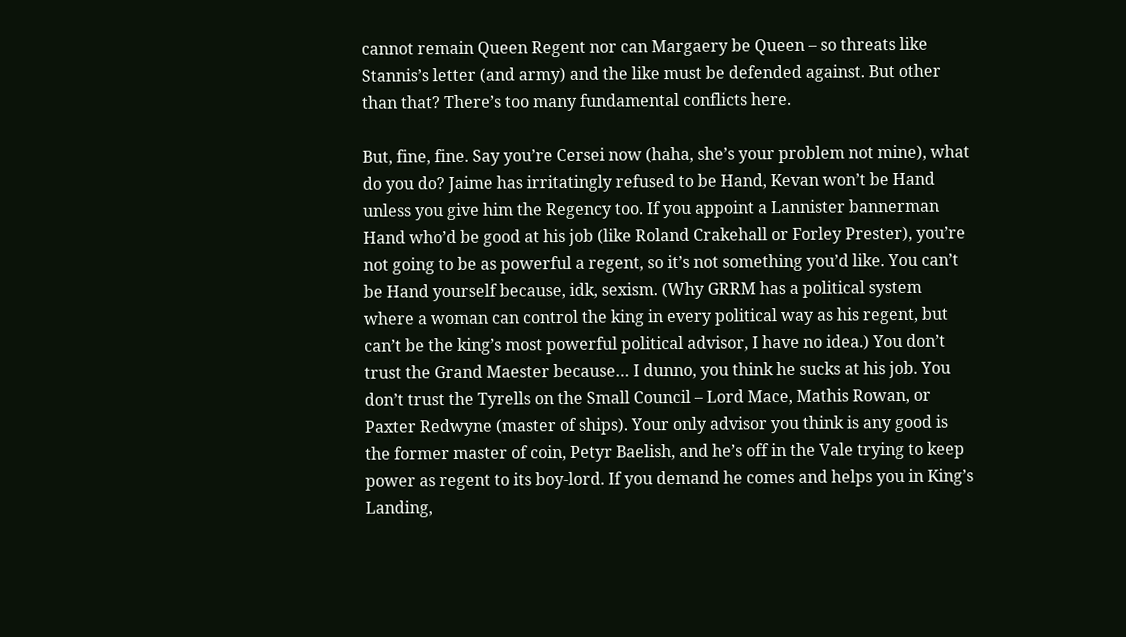cannot remain Queen Regent nor can Margaery be Queen – so threats like Stannis’s letter (and army) and the like must be defended against. But other than that? There’s too many fundamental conflicts here.

But, fine, fine. Say you’re Cersei now (haha, she’s your problem not mine), what do you do? Jaime has irritatingly refused to be Hand, Kevan won’t be Hand unless you give him the Regency too. If you appoint a Lannister bannerman Hand who’d be good at his job (like Roland Crakehall or Forley Prester), you’re not going to be as powerful a regent, so it’s not something you’d like. You can’t be Hand yourself because, idk, sexism. (Why GRRM has a political system where a woman can control the king in every political way as his regent, but can’t be the king’s most powerful political advisor, I have no idea.) You don’t trust the Grand Maester because… I dunno, you think he sucks at his job. You don’t trust the Tyrells on the Small Council – Lord Mace, Mathis Rowan, or Paxter Redwyne (master of ships). Your only advisor you think is any good is the former master of coin, Petyr Baelish, and he’s off in the Vale trying to keep power as regent to its boy-lord. If you demand he comes and helps you in King’s Landing,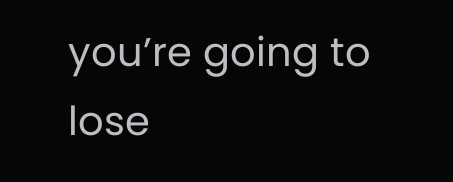you’re going to lose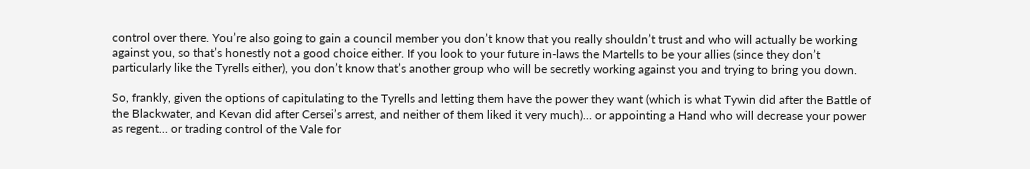control over there. You’re also going to gain a council member you don’t know that you really shouldn’t trust and who will actually be working against you, so that’s honestly not a good choice either. If you look to your future in-laws the Martells to be your allies (since they don’t particularly like the Tyrells either), you don’t know that’s another group who will be secretly working against you and trying to bring you down.

So, frankly, given the options of capitulating to the Tyrells and letting them have the power they want (which is what Tywin did after the Battle of the Blackwater, and Kevan did after Cersei’s arrest, and neither of them liked it very much)… or appointing a Hand who will decrease your power as regent… or trading control of the Vale for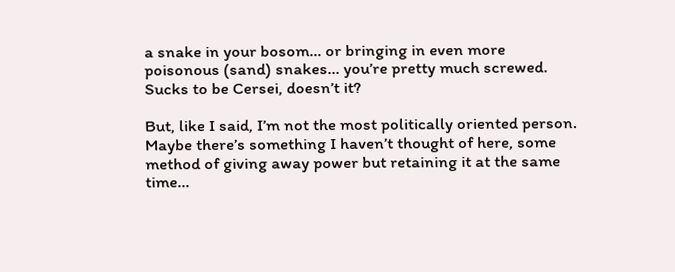a snake in your bosom… or bringing in even more poisonous (sand) snakes… you’re pretty much screwed. Sucks to be Cersei, doesn’t it?

But, like I said, I’m not the most politically oriented person. Maybe there’s something I haven’t thought of here, some method of giving away power but retaining it at the same time…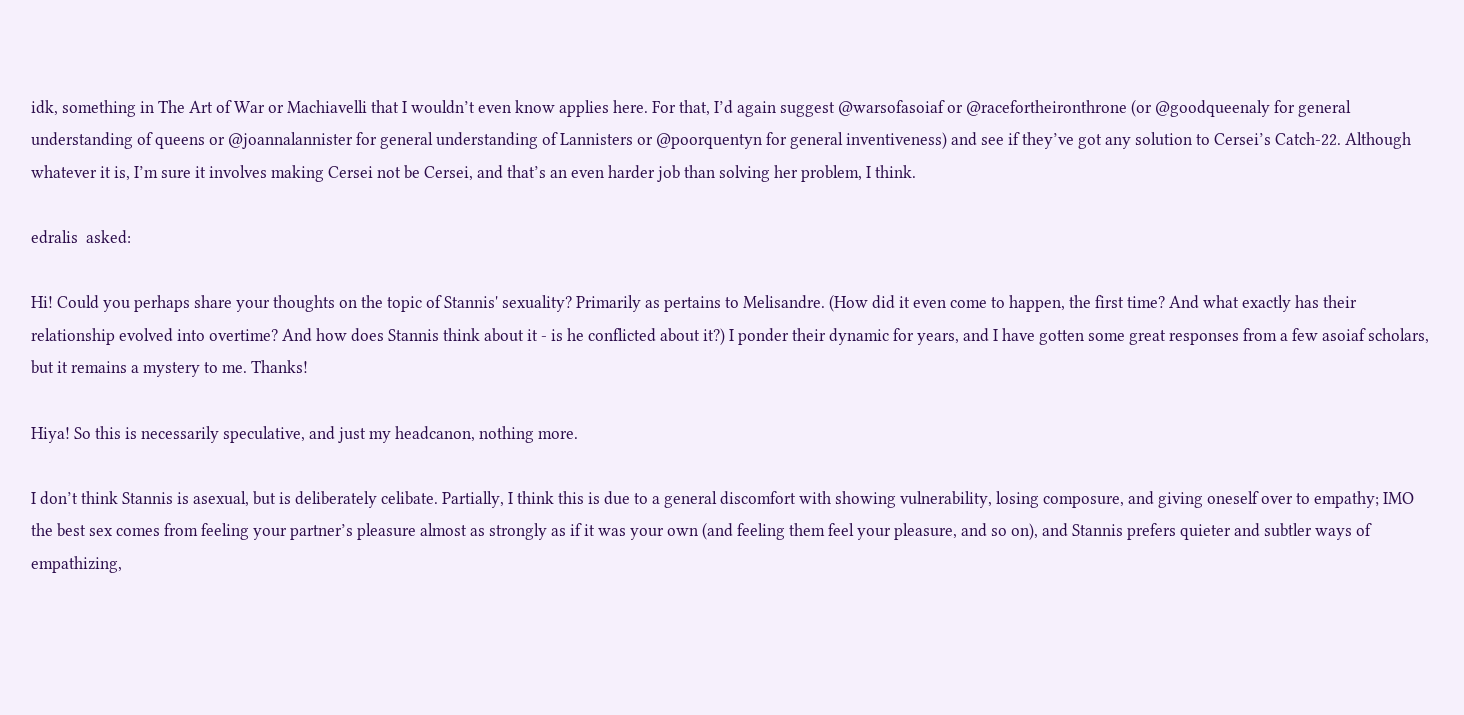idk, something in The Art of War or Machiavelli that I wouldn’t even know applies here. For that, I’d again suggest @warsofasoiaf or @racefortheironthrone (or @goodqueenaly for general understanding of queens or @joannalannister for general understanding of Lannisters or @poorquentyn for general inventiveness) and see if they’ve got any solution to Cersei’s Catch-22. Although whatever it is, I’m sure it involves making Cersei not be Cersei, and that’s an even harder job than solving her problem, I think.

edralis  asked:

Hi! Could you perhaps share your thoughts on the topic of Stannis' sexuality? Primarily as pertains to Melisandre. (How did it even come to happen, the first time? And what exactly has their relationship evolved into overtime? And how does Stannis think about it - is he conflicted about it?) I ponder their dynamic for years, and I have gotten some great responses from a few asoiaf scholars, but it remains a mystery to me. Thanks!

Hiya! So this is necessarily speculative, and just my headcanon, nothing more.

I don’t think Stannis is asexual, but is deliberately celibate. Partially, I think this is due to a general discomfort with showing vulnerability, losing composure, and giving oneself over to empathy; IMO the best sex comes from feeling your partner’s pleasure almost as strongly as if it was your own (and feeling them feel your pleasure, and so on), and Stannis prefers quieter and subtler ways of empathizing,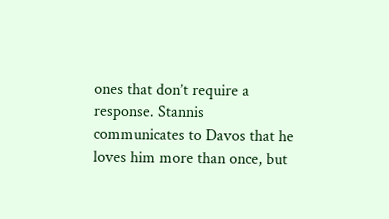ones that don’t require a response. Stannis communicates to Davos that he loves him more than once, but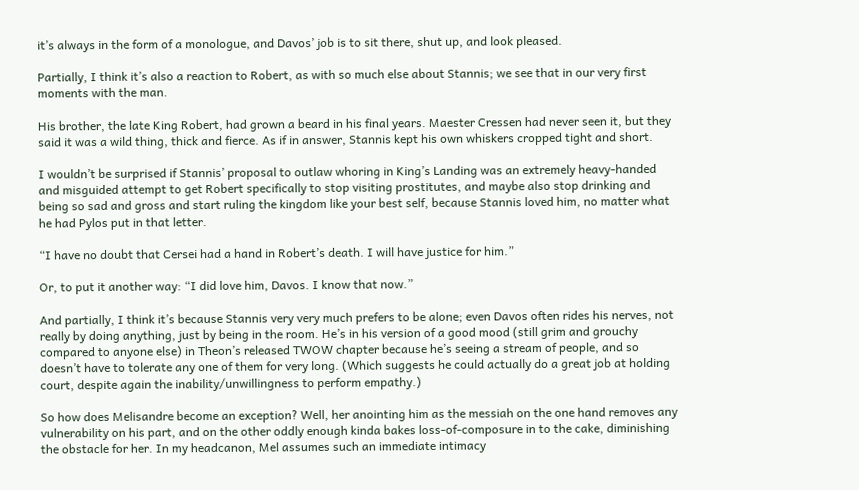it’s always in the form of a monologue, and Davos’ job is to sit there, shut up, and look pleased.

Partially, I think it’s also a reaction to Robert, as with so much else about Stannis; we see that in our very first moments with the man.

His brother, the late King Robert, had grown a beard in his final years. Maester Cressen had never seen it, but they said it was a wild thing, thick and fierce. As if in answer, Stannis kept his own whiskers cropped tight and short.

I wouldn’t be surprised if Stannis’ proposal to outlaw whoring in King’s Landing was an extremely heavy-handed and misguided attempt to get Robert specifically to stop visiting prostitutes, and maybe also stop drinking and being so sad and gross and start ruling the kingdom like your best self, because Stannis loved him, no matter what he had Pylos put in that letter.

“I have no doubt that Cersei had a hand in Robert’s death. I will have justice for him.”

Or, to put it another way: “I did love him, Davos. I know that now.”

And partially, I think it’s because Stannis very very much prefers to be alone; even Davos often rides his nerves, not really by doing anything, just by being in the room. He’s in his version of a good mood (still grim and grouchy compared to anyone else) in Theon’s released TWOW chapter because he’s seeing a stream of people, and so doesn’t have to tolerate any one of them for very long. (Which suggests he could actually do a great job at holding court, despite again the inability/unwillingness to perform empathy.)

So how does Melisandre become an exception? Well, her anointing him as the messiah on the one hand removes any vulnerability on his part, and on the other oddly enough kinda bakes loss-of-composure in to the cake, diminishing the obstacle for her. In my headcanon, Mel assumes such an immediate intimacy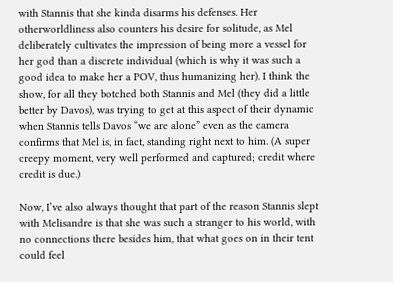with Stannis that she kinda disarms his defenses. Her otherworldliness also counters his desire for solitude, as Mel deliberately cultivates the impression of being more a vessel for her god than a discrete individual (which is why it was such a good idea to make her a POV, thus humanizing her). I think the show, for all they botched both Stannis and Mel (they did a little better by Davos), was trying to get at this aspect of their dynamic when Stannis tells Davos “we are alone” even as the camera confirms that Mel is, in fact, standing right next to him. (A super creepy moment, very well performed and captured; credit where credit is due.)

Now, I’ve also always thought that part of the reason Stannis slept with Melisandre is that she was such a stranger to his world, with no connections there besides him, that what goes on in their tent could feel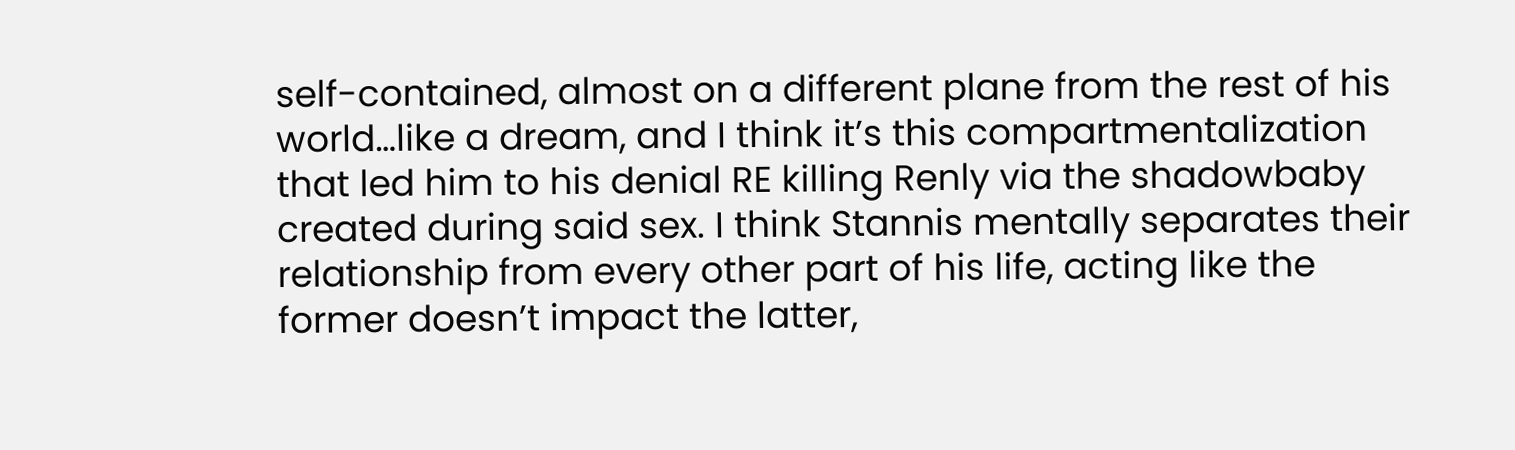self-contained, almost on a different plane from the rest of his world…like a dream, and I think it’s this compartmentalization that led him to his denial RE killing Renly via the shadowbaby created during said sex. I think Stannis mentally separates their relationship from every other part of his life, acting like the former doesn’t impact the latter,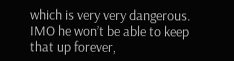which is very very dangerous. IMO he won’t be able to keep that up forever,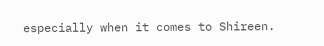especially when it comes to Shireen.